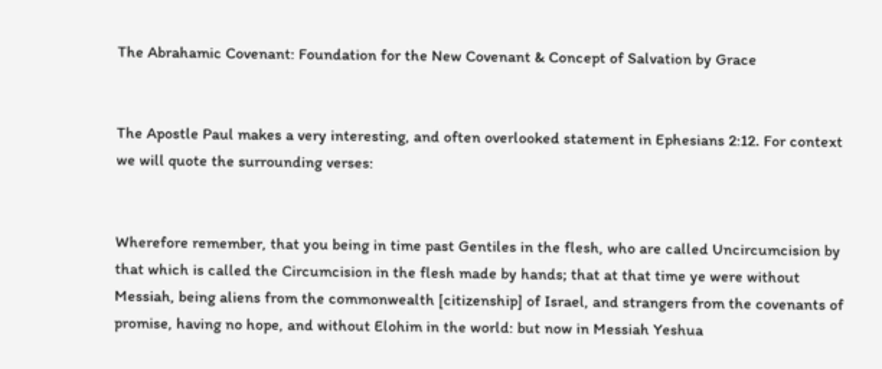The Abrahamic Covenant: Foundation for the New Covenant & Concept of Salvation by Grace


The Apostle Paul makes a very interesting, and often overlooked statement in Ephesians 2:12. For context we will quote the surrounding verses:


Wherefore remember, that you being in time past Gentiles in the flesh, who are called Uncircumcision by that which is called the Circumcision in the flesh made by hands; that at that time ye were without Messiah, being aliens from the commonwealth [citizenship] of Israel, and strangers from the covenants of promise, having no hope, and without Elohim in the world: but now in Messiah Yeshua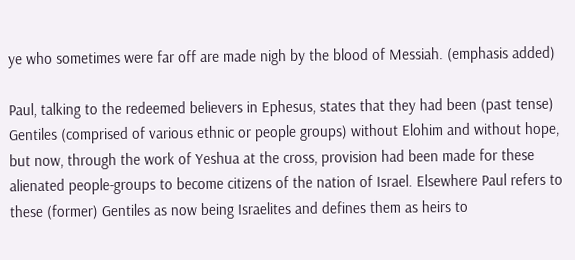ye who sometimes were far off are made nigh by the blood of Messiah. (emphasis added)

Paul, talking to the redeemed believers in Ephesus, states that they had been (past tense) Gentiles (comprised of various ethnic or people groups) without Elohim and without hope, but now, through the work of Yeshua at the cross, provision had been made for these alienated people-groups to become citizens of the nation of Israel. Elsewhere Paul refers to these (former) Gentiles as now being Israelites and defines them as heirs to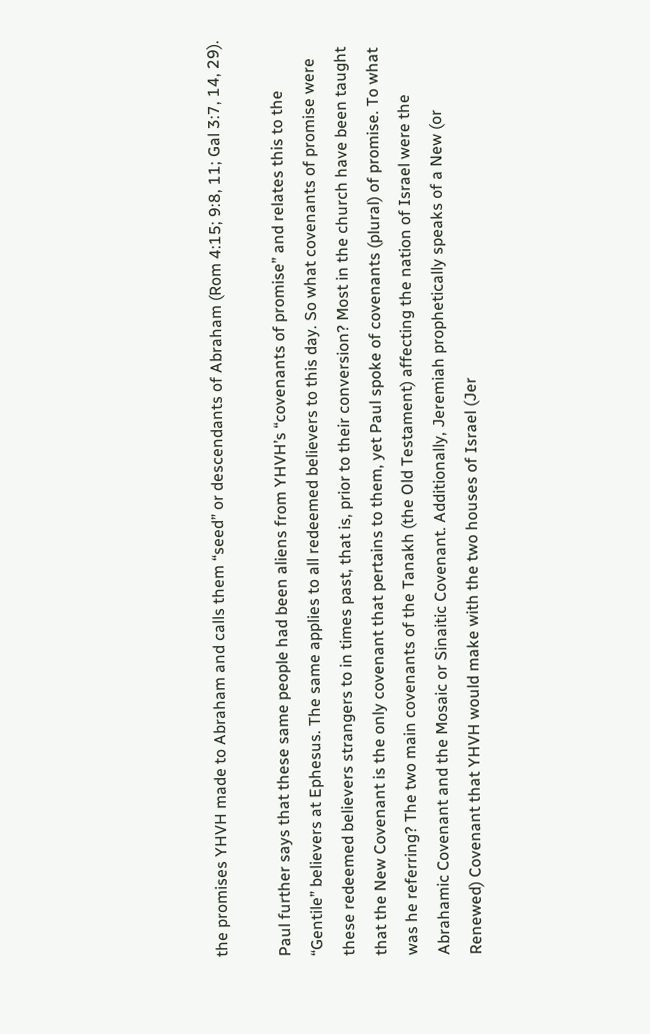the promises YHVH made to Abraham and calls them “seed” or descendants of Abraham (Rom 4:15; 9:8, 11; Gal 3:7, 14, 29).

Paul further says that these same people had been aliens from YHVH’s “covenants of promise” and relates this to the “Gentile” believers at Ephesus. The same applies to all redeemed believers to this day. So what covenants of promise were these redeemed believers strangers to in times past, that is, prior to their conversion? Most in the church have been taught that the New Covenant is the only covenant that pertains to them, yet Paul spoke of covenants (plural) of promise. To what was he referring? The two main covenants of the Tanakh (the Old Testament) affecting the nation of Israel were the Abrahamic Covenant and the Mosaic or Sinaitic Covenant. Additionally, Jeremiah prophetically speaks of a New (or Renewed) Covenant that YHVH would make with the two houses of Israel (Jer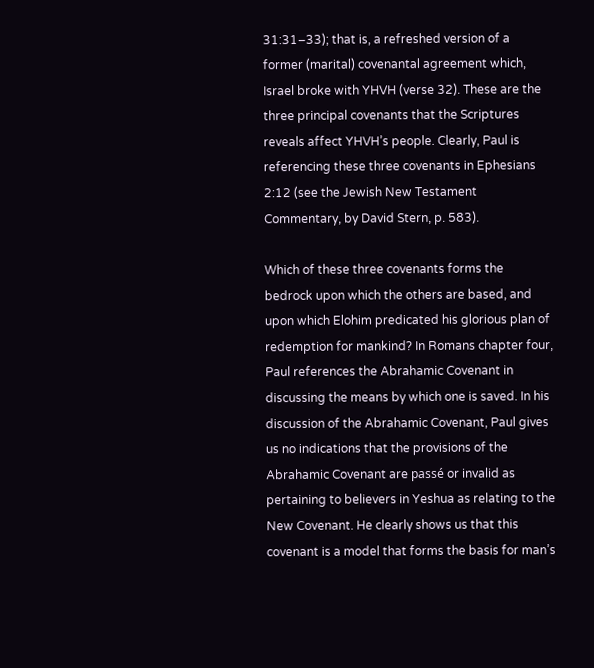31:31–33); that is, a refreshed version of a former (marital) covenantal agreement which, Israel broke with YHVH (verse 32). These are the three principal covenants that the Scriptures reveals affect YHVH’s people. Clearly, Paul is referencing these three covenants in Ephesians 2:12 (see the Jewish New Testament Commentary, by David Stern, p. 583).

Which of these three covenants forms the bedrock upon which the others are based, and upon which Elohim predicated his glorious plan of redemption for mankind? In Romans chapter four, Paul references the Abrahamic Covenant in discussing the means by which one is saved. In his discussion of the Abrahamic Covenant, Paul gives us no indications that the provisions of the Abrahamic Covenant are passé or invalid as pertaining to believers in Yeshua as relating to the New Covenant. He clearly shows us that this covenant is a model that forms the basis for man’s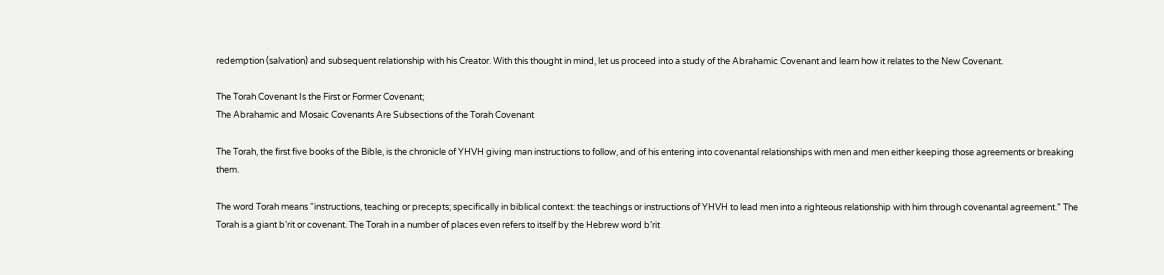redemption (salvation) and subsequent relationship with his Creator. With this thought in mind, let us proceed into a study of the Abrahamic Covenant and learn how it relates to the New Covenant.

The Torah Covenant Is the First or Former Covenant;
The Abrahamic and Mosaic Covenants Are Subsections of the Torah Covenant

The Torah, the first five books of the Bible, is the chronicle of YHVH giving man instructions to follow, and of his entering into covenantal relationships with men and men either keeping those agreements or breaking them.

The word Torah means “instructions, teaching or precepts; specifically in biblical context: the teachings or instructions of YHVH to lead men into a righteous relationship with him through covenantal agreement.” The Torah is a giant b’rit or covenant. The Torah in a number of places even refers to itself by the Hebrew word b’rit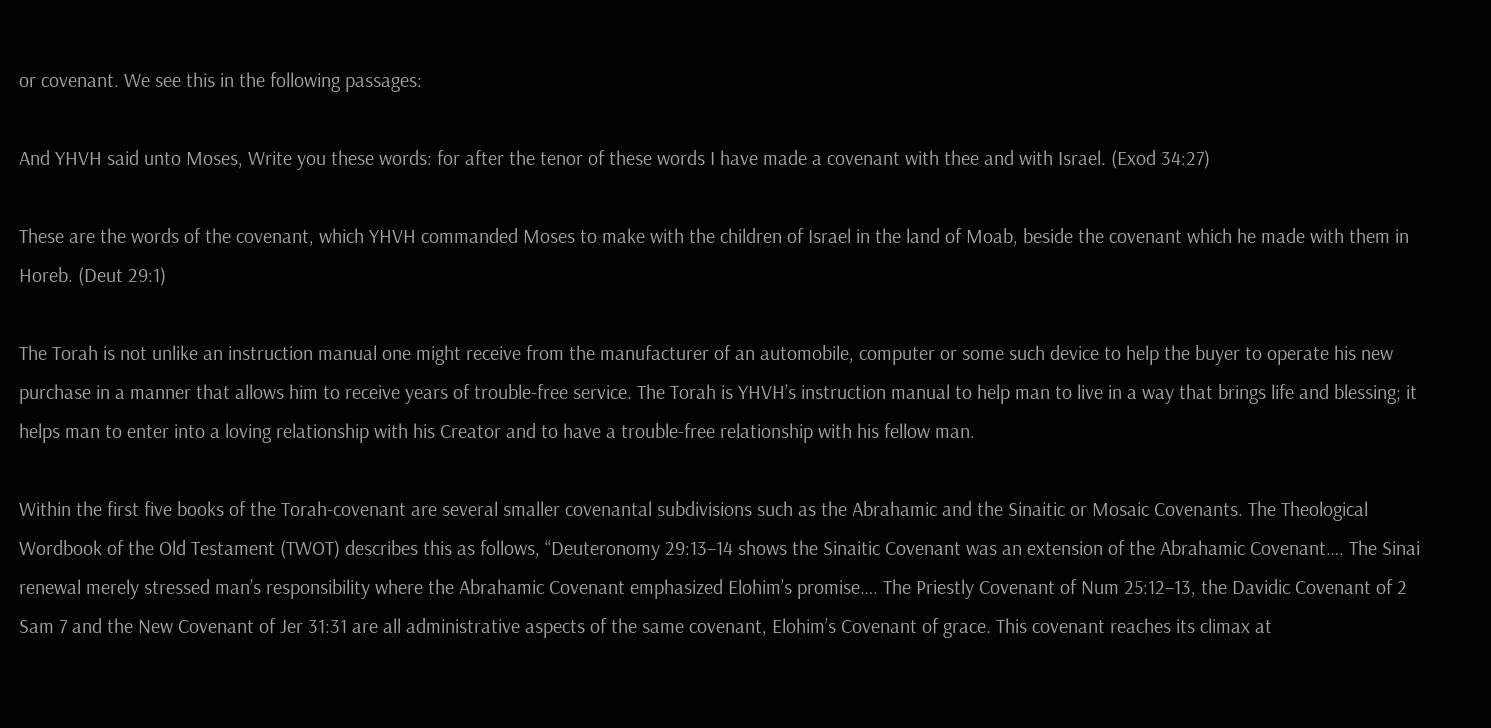or covenant. We see this in the following passages:

And YHVH said unto Moses, Write you these words: for after the tenor of these words I have made a covenant with thee and with Israel. (Exod 34:27)

These are the words of the covenant, which YHVH commanded Moses to make with the children of Israel in the land of Moab, beside the covenant which he made with them in Horeb. (Deut 29:1)

The Torah is not unlike an instruction manual one might receive from the manufacturer of an automobile, computer or some such device to help the buyer to operate his new purchase in a manner that allows him to receive years of trouble-free service. The Torah is YHVH’s instruction manual to help man to live in a way that brings life and blessing; it helps man to enter into a loving relationship with his Creator and to have a trouble-free relationship with his fellow man.

Within the first five books of the Torah-covenant are several smaller covenantal subdivisions such as the Abrahamic and the Sinaitic or Mosaic Covenants. The Theological Wordbook of the Old Testament (TWOT) describes this as follows, “Deuteronomy 29:13–14 shows the Sinaitic Covenant was an extension of the Abrahamic Covenant…. The Sinai renewal merely stressed man’s responsibility where the Abrahamic Covenant emphasized Elohim’s promise…. The Priestly Covenant of Num 25:12–13, the Davidic Covenant of 2 Sam 7 and the New Covenant of Jer 31:31 are all administrative aspects of the same covenant, Elohim’s Covenant of grace. This covenant reaches its climax at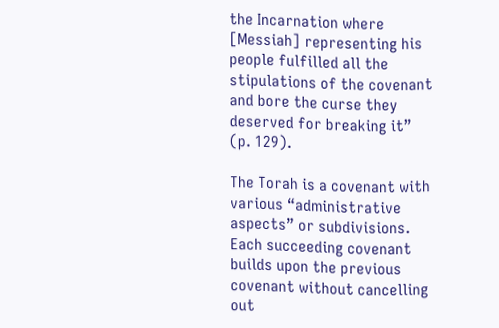the Incarnation where [Messiah] representing his people fulfilled all the stipulations of the covenant and bore the curse they deserved for breaking it” (p. 129).

The Torah is a covenant with various “administrative aspects” or subdivisions. Each succeeding covenant builds upon the previous covenant without cancelling out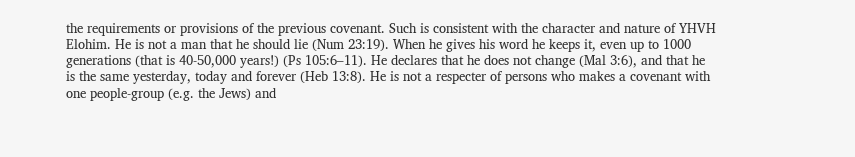the requirements or provisions of the previous covenant. Such is consistent with the character and nature of YHVH Elohim. He is not a man that he should lie (Num 23:19). When he gives his word he keeps it, even up to 1000 generations (that is 40-50,000 years!) (Ps 105:6–11). He declares that he does not change (Mal 3:6), and that he is the same yesterday, today and forever (Heb 13:8). He is not a respecter of persons who makes a covenant with one people-group (e.g. the Jews) and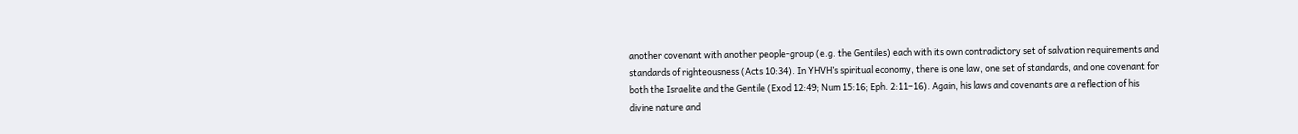another covenant with another people-group (e.g. the Gentiles) each with its own contradictory set of salvation requirements and standards of righteousness (Acts 10:34). In YHVH’s spiritual economy, there is one law, one set of standards, and one covenant for both the Israelite and the Gentile (Exod 12:49; Num 15:16; Eph. 2:11–16). Again, his laws and covenants are a reflection of his divine nature and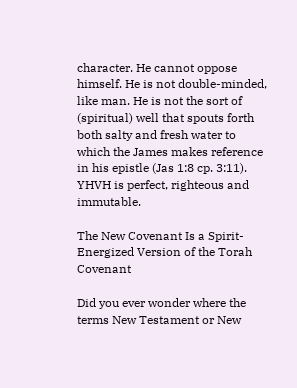character. He cannot oppose himself. He is not double-minded, like man. He is not the sort of (spiritual) well that spouts forth both salty and fresh water to which the James makes reference in his epistle (Jas 1:8 cp. 3:11). YHVH is perfect, righteous and immutable.

The New Covenant Is a Spirit-Energized Version of the Torah Covenant

Did you ever wonder where the terms New Testament or New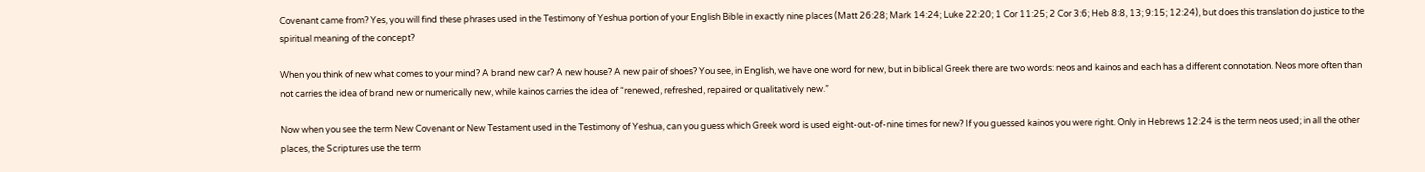Covenant came from? Yes, you will find these phrases used in the Testimony of Yeshua portion of your English Bible in exactly nine places (Matt 26:28; Mark 14:24; Luke 22:20; 1 Cor 11:25; 2 Cor 3:6; Heb 8:8, 13; 9:15; 12:24), but does this translation do justice to the spiritual meaning of the concept?

When you think of new what comes to your mind? A brand new car? A new house? A new pair of shoes? You see, in English, we have one word for new, but in biblical Greek there are two words: neos and kainos and each has a different connotation. Neos more often than not carries the idea of brand new or numerically new, while kainos carries the idea of “renewed, refreshed, repaired or qualitatively new.”

Now when you see the term New Covenant or New Testament used in the Testimony of Yeshua, can you guess which Greek word is used eight-out-of-nine times for new? If you guessed kainos you were right. Only in Hebrews 12:24 is the term neos used; in all the other places, the Scriptures use the term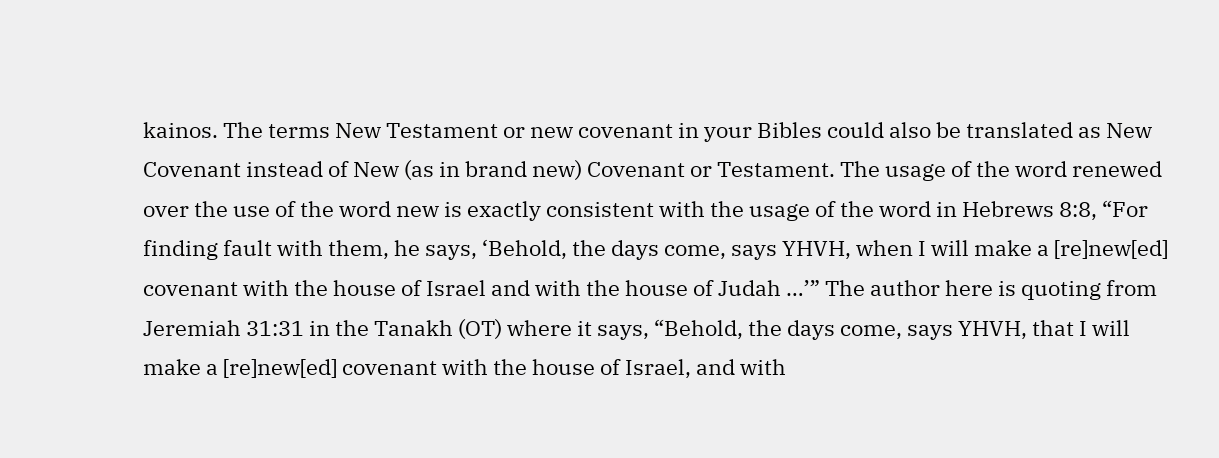kainos. The terms New Testament or new covenant in your Bibles could also be translated as New Covenant instead of New (as in brand new) Covenant or Testament. The usage of the word renewed over the use of the word new is exactly consistent with the usage of the word in Hebrews 8:8, “For finding fault with them, he says, ‘Behold, the days come, says YHVH, when I will make a [re]new[ed] covenant with the house of Israel and with the house of Judah …’” The author here is quoting from Jeremiah 31:31 in the Tanakh (OT) where it says, “Behold, the days come, says YHVH, that I will make a [re]new[ed] covenant with the house of Israel, and with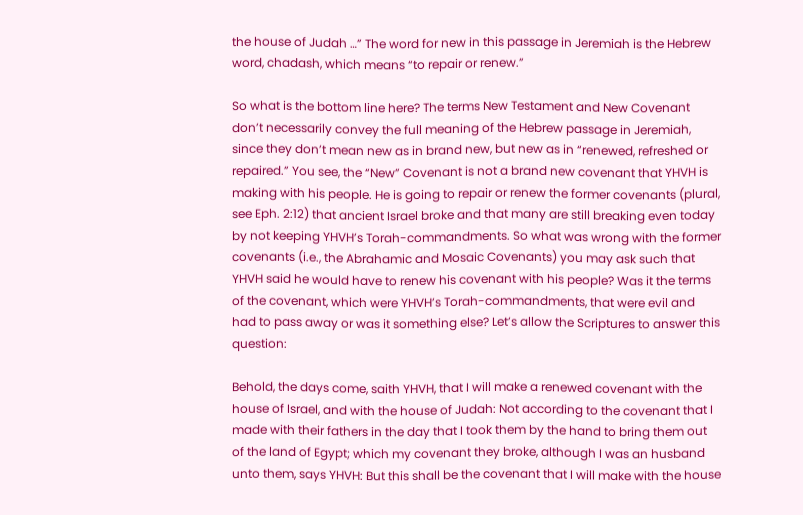the house of Judah …” The word for new in this passage in Jeremiah is the Hebrew word, chadash, which means “to repair or renew.”

So what is the bottom line here? The terms New Testament and New Covenant don’t necessarily convey the full meaning of the Hebrew passage in Jeremiah, since they don’t mean new as in brand new, but new as in “renewed, refreshed or repaired.” You see, the “New” Covenant is not a brand new covenant that YHVH is making with his people. He is going to repair or renew the former covenants (plural, see Eph. 2:12) that ancient Israel broke and that many are still breaking even today by not keeping YHVH’s Torah-commandments. So what was wrong with the former covenants (i.e., the Abrahamic and Mosaic Covenants) you may ask such that YHVH said he would have to renew his covenant with his people? Was it the terms of the covenant, which were YHVH’s Torah-commandments, that were evil and had to pass away or was it something else? Let’s allow the Scriptures to answer this question:

Behold, the days come, saith YHVH, that I will make a renewed covenant with the house of Israel, and with the house of Judah: Not according to the covenant that I made with their fathers in the day that I took them by the hand to bring them out of the land of Egypt; which my covenant they broke, although I was an husband unto them, says YHVH: But this shall be the covenant that I will make with the house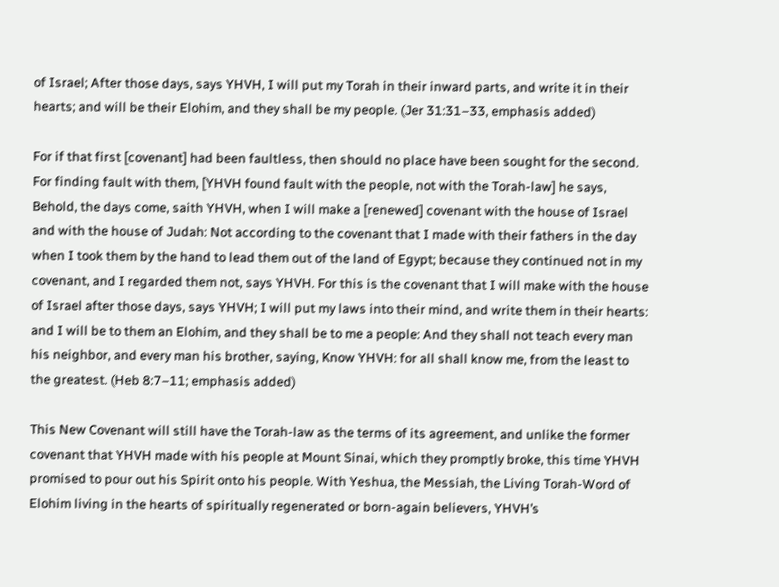of Israel; After those days, says YHVH, I will put my Torah in their inward parts, and write it in their hearts; and will be their Elohim, and they shall be my people. (Jer 31:31–33, emphasis added)

For if that first [covenant] had been faultless, then should no place have been sought for the second. For finding fault with them, [YHVH found fault with the people, not with the Torah-law] he says, Behold, the days come, saith YHVH, when I will make a [renewed] covenant with the house of Israel and with the house of Judah: Not according to the covenant that I made with their fathers in the day when I took them by the hand to lead them out of the land of Egypt; because they continued not in my covenant, and I regarded them not, says YHVH. For this is the covenant that I will make with the house of Israel after those days, says YHVH; I will put my laws into their mind, and write them in their hearts: and I will be to them an Elohim, and they shall be to me a people: And they shall not teach every man his neighbor, and every man his brother, saying, Know YHVH: for all shall know me, from the least to the greatest. (Heb 8:7–11; emphasis added)

This New Covenant will still have the Torah-law as the terms of its agreement, and unlike the former covenant that YHVH made with his people at Mount Sinai, which they promptly broke, this time YHVH promised to pour out his Spirit onto his people. With Yeshua, the Messiah, the Living Torah-Word of Elohim living in the hearts of spiritually regenerated or born-again believers, YHVH’s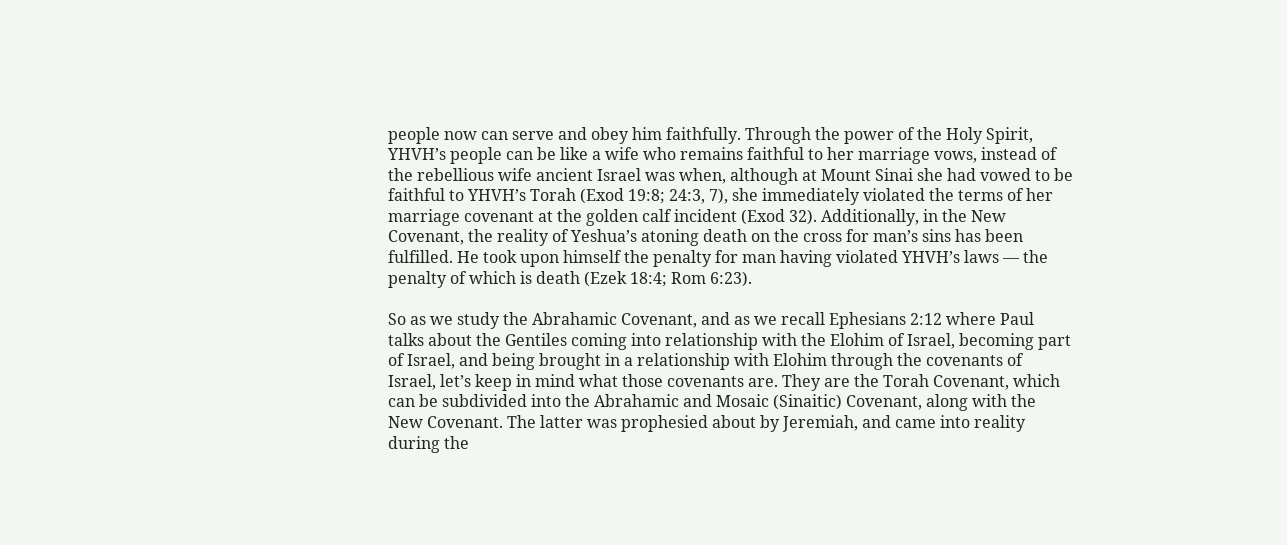people now can serve and obey him faithfully. Through the power of the Holy Spirit, YHVH’s people can be like a wife who remains faithful to her marriage vows, instead of the rebellious wife ancient Israel was when, although at Mount Sinai she had vowed to be faithful to YHVH’s Torah (Exod 19:8; 24:3, 7), she immediately violated the terms of her marriage covenant at the golden calf incident (Exod 32). Additionally, in the New Covenant, the reality of Yeshua’s atoning death on the cross for man’s sins has been fulfilled. He took upon himself the penalty for man having violated YHVH’s laws — the penalty of which is death (Ezek 18:4; Rom 6:23).

So as we study the Abrahamic Covenant, and as we recall Ephesians 2:12 where Paul talks about the Gentiles coming into relationship with the Elohim of Israel, becoming part of Israel, and being brought in a relationship with Elohim through the covenants of Israel, let’s keep in mind what those covenants are. They are the Torah Covenant, which can be subdivided into the Abrahamic and Mosaic (Sinaitic) Covenant, along with the New Covenant. The latter was prophesied about by Jeremiah, and came into reality during the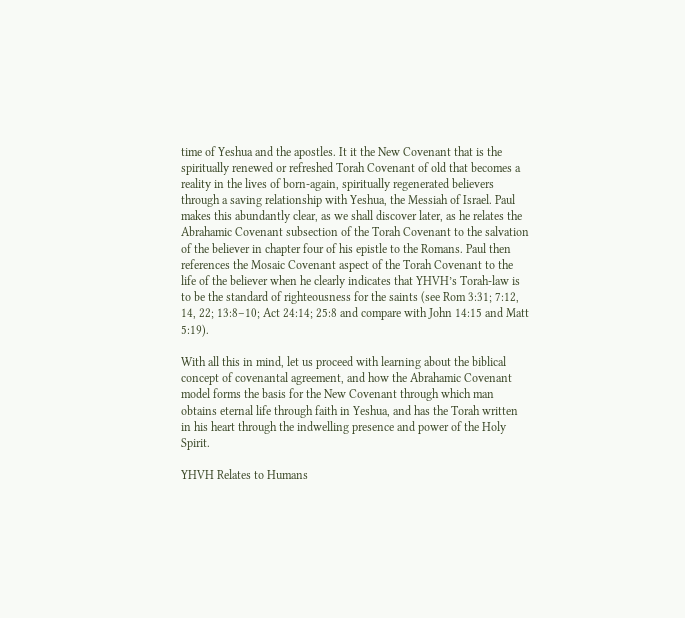time of Yeshua and the apostles. It it the New Covenant that is the spiritually renewed or refreshed Torah Covenant of old that becomes a reality in the lives of born-again, spiritually regenerated believers through a saving relationship with Yeshua, the Messiah of Israel. Paul makes this abundantly clear, as we shall discover later, as he relates the Abrahamic Covenant subsection of the Torah Covenant to the salvation of the believer in chapter four of his epistle to the Romans. Paul then references the Mosaic Covenant aspect of the Torah Covenant to the life of the believer when he clearly indicates that YHVH’s Torah-law is to be the standard of righteousness for the saints (see Rom 3:31; 7:12, 14, 22; 13:8–10; Act 24:14; 25:8 and compare with John 14:15 and Matt 5:19).

With all this in mind, let us proceed with learning about the biblical concept of covenantal agreement, and how the Abrahamic Covenant model forms the basis for the New Covenant through which man obtains eternal life through faith in Yeshua, and has the Torah written in his heart through the indwelling presence and power of the Holy Spirit.

YHVH Relates to Humans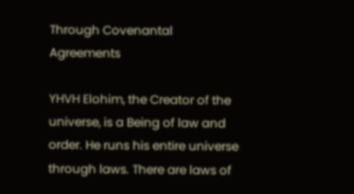Through Covenantal Agreements

YHVH Elohim, the Creator of the universe, is a Being of law and order. He runs his entire universe through laws. There are laws of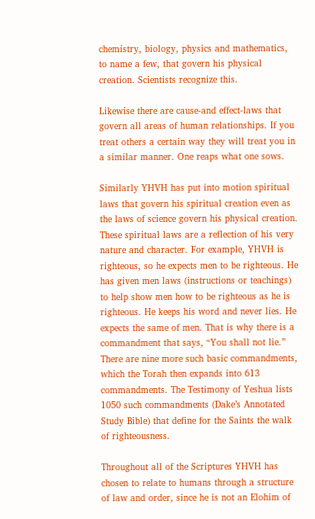chemistry, biology, physics and mathematics, to name a few, that govern his physical creation. Scientists recognize this.

Likewise there are cause-and effect-laws that govern all areas of human relationships. If you treat others a certain way they will treat you in a similar manner. One reaps what one sows.

Similarly YHVH has put into motion spiritual laws that govern his spiritual creation even as the laws of science govern his physical creation. These spiritual laws are a reflection of his very nature and character. For example, YHVH is righteous, so he expects men to be righteous. He has given men laws (instructions or teachings) to help show men how to be righteous as he is righteous. He keeps his word and never lies. He expects the same of men. That is why there is a commandment that says, “You shall not lie.” There are nine more such basic commandments, which the Torah then expands into 613 commandments. The Testimony of Yeshua lists 1050 such commandments (Dake’s Annotated Study Bible) that define for the Saints the walk of righteousness.

Throughout all of the Scriptures YHVH has chosen to relate to humans through a structure of law and order, since he is not an Elohim of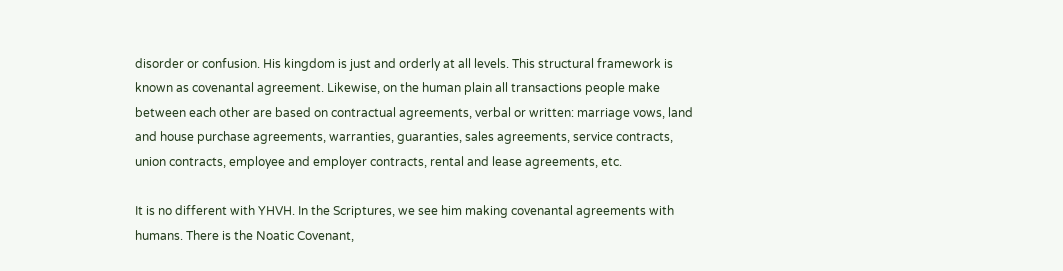disorder or confusion. His kingdom is just and orderly at all levels. This structural framework is known as covenantal agreement. Likewise, on the human plain all transactions people make between each other are based on contractual agreements, verbal or written: marriage vows, land and house purchase agreements, warranties, guaranties, sales agreements, service contracts, union contracts, employee and employer contracts, rental and lease agreements, etc.

It is no different with YHVH. In the Scriptures, we see him making covenantal agreements with humans. There is the Noatic Covenant,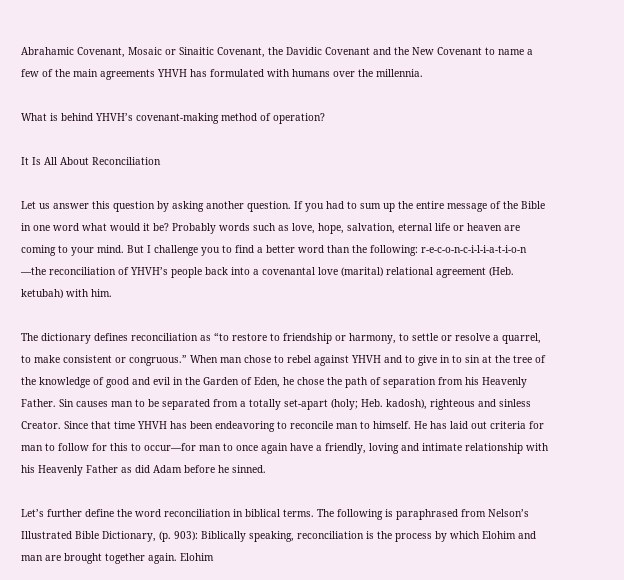Abrahamic Covenant, Mosaic or Sinaitic Covenant, the Davidic Covenant and the New Covenant to name a few of the main agreements YHVH has formulated with humans over the millennia.

What is behind YHVH’s covenant-making method of operation?

It Is All About Reconciliation

Let us answer this question by asking another question. If you had to sum up the entire message of the Bible in one word what would it be? Probably words such as love, hope, salvation, eternal life or heaven are coming to your mind. But I challenge you to find a better word than the following: r-e-c-o-n-c-i-l-i-a-t-i-o-n —the reconciliation of YHVH’s people back into a covenantal love (marital) relational agreement (Heb. ketubah) with him.

The dictionary defines reconciliation as “to restore to friendship or harmony, to settle or resolve a quarrel, to make consistent or congruous.” When man chose to rebel against YHVH and to give in to sin at the tree of the knowledge of good and evil in the Garden of Eden, he chose the path of separation from his Heavenly Father. Sin causes man to be separated from a totally set-apart (holy; Heb. kadosh), righteous and sinless Creator. Since that time YHVH has been endeavoring to reconcile man to himself. He has laid out criteria for man to follow for this to occur—for man to once again have a friendly, loving and intimate relationship with his Heavenly Father as did Adam before he sinned.

Let’s further define the word reconciliation in biblical terms. The following is paraphrased from Nelson’s Illustrated Bible Dictionary, (p. 903): Biblically speaking, reconciliation is the process by which Elohim and man are brought together again. Elohim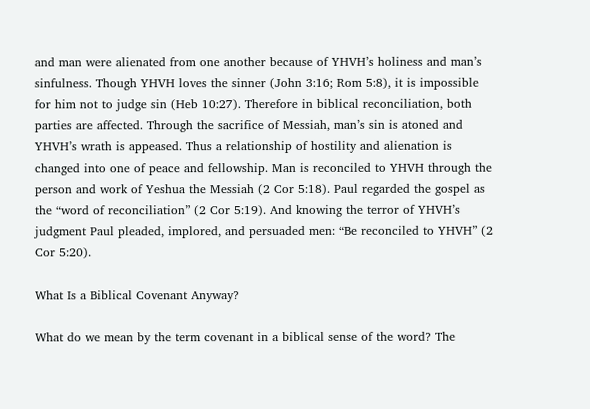and man were alienated from one another because of YHVH’s holiness and man’s sinfulness. Though YHVH loves the sinner (John 3:16; Rom 5:8), it is impossible for him not to judge sin (Heb 10:27). Therefore in biblical reconciliation, both parties are affected. Through the sacrifice of Messiah, man’s sin is atoned and YHVH’s wrath is appeased. Thus a relationship of hostility and alienation is changed into one of peace and fellowship. Man is reconciled to YHVH through the person and work of Yeshua the Messiah (2 Cor 5:18). Paul regarded the gospel as the “word of reconciliation” (2 Cor 5:19). And knowing the terror of YHVH’s judgment Paul pleaded, implored, and persuaded men: “Be reconciled to YHVH” (2 Cor 5:20).

What Is a Biblical Covenant Anyway?

What do we mean by the term covenant in a biblical sense of the word? The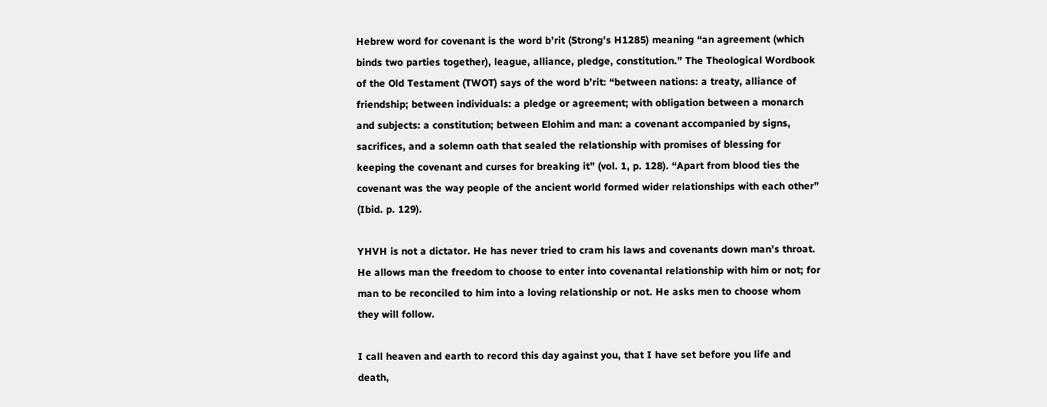Hebrew word for covenant is the word b’rit (Strong’s H1285) meaning “an agreement (which binds two parties together), league, alliance, pledge, constitution.” The Theological Wordbook of the Old Testament (TWOT) says of the word b’rit: “between nations: a treaty, alliance of friendship; between individuals: a pledge or agreement; with obligation between a monarch and subjects: a constitution; between Elohim and man: a covenant accompanied by signs, sacrifices, and a solemn oath that sealed the relationship with promises of blessing for keeping the covenant and curses for breaking it” (vol. 1, p. 128). “Apart from blood ties the covenant was the way people of the ancient world formed wider relationships with each other” (Ibid. p. 129).

YHVH is not a dictator. He has never tried to cram his laws and covenants down man’s throat. He allows man the freedom to choose to enter into covenantal relationship with him or not; for man to be reconciled to him into a loving relationship or not. He asks men to choose whom they will follow.

I call heaven and earth to record this day against you, that I have set before you life and death,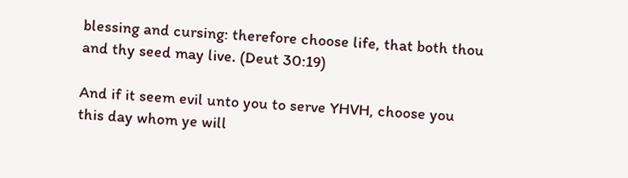blessing and cursing: therefore choose life, that both thou and thy seed may live. (Deut 30:19)

And if it seem evil unto you to serve YHVH, choose you this day whom ye will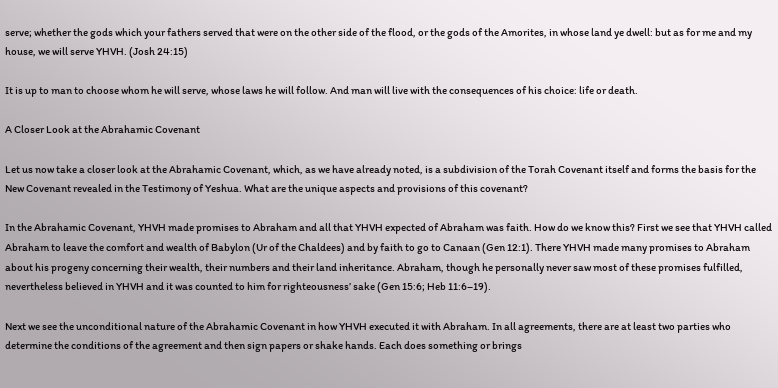serve; whether the gods which your fathers served that were on the other side of the flood, or the gods of the Amorites, in whose land ye dwell: but as for me and my house, we will serve YHVH. (Josh 24:15)

It is up to man to choose whom he will serve, whose laws he will follow. And man will live with the consequences of his choice: life or death.

A Closer Look at the Abrahamic Covenant

Let us now take a closer look at the Abrahamic Covenant, which, as we have already noted, is a subdivision of the Torah Covenant itself and forms the basis for the New Covenant revealed in the Testimony of Yeshua. What are the unique aspects and provisions of this covenant?

In the Abrahamic Covenant, YHVH made promises to Abraham and all that YHVH expected of Abraham was faith. How do we know this? First we see that YHVH called Abraham to leave the comfort and wealth of Babylon (Ur of the Chaldees) and by faith to go to Canaan (Gen 12:1). There YHVH made many promises to Abraham about his progeny concerning their wealth, their numbers and their land inheritance. Abraham, though he personally never saw most of these promises fulfilled, nevertheless believed in YHVH and it was counted to him for righteousness’ sake (Gen 15:6; Heb 11:6–19).

Next we see the unconditional nature of the Abrahamic Covenant in how YHVH executed it with Abraham. In all agreements, there are at least two parties who determine the conditions of the agreement and then sign papers or shake hands. Each does something or brings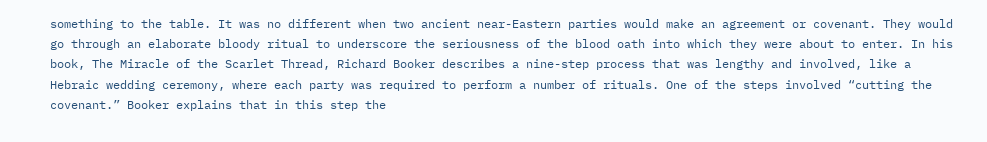something to the table. It was no different when two ancient near-Eastern parties would make an agreement or covenant. They would go through an elaborate bloody ritual to underscore the seriousness of the blood oath into which they were about to enter. In his book, The Miracle of the Scarlet Thread, Richard Booker describes a nine-step process that was lengthy and involved, like a Hebraic wedding ceremony, where each party was required to perform a number of rituals. One of the steps involved “cutting the covenant.” Booker explains that in this step the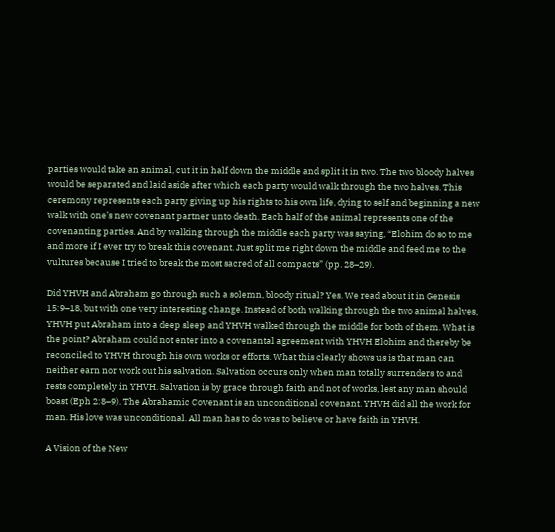parties would take an animal, cut it in half down the middle and split it in two. The two bloody halves would be separated and laid aside after which each party would walk through the two halves. This ceremony represents each party giving up his rights to his own life, dying to self and beginning a new walk with one’s new covenant partner unto death. Each half of the animal represents one of the covenanting parties. And by walking through the middle each party was saying, “Elohim do so to me and more if I ever try to break this covenant. Just split me right down the middle and feed me to the vultures because I tried to break the most sacred of all compacts” (pp. 28–29).

Did YHVH and Abraham go through such a solemn, bloody ritual? Yes. We read about it in Genesis 15:9–18, but with one very interesting change. Instead of both walking through the two animal halves, YHVH put Abraham into a deep sleep and YHVH walked through the middle for both of them. What is the point? Abraham could not enter into a covenantal agreement with YHVH Elohim and thereby be reconciled to YHVH through his own works or efforts. What this clearly shows us is that man can neither earn nor work out his salvation. Salvation occurs only when man totally surrenders to and rests completely in YHVH. Salvation is by grace through faith and not of works, lest any man should boast (Eph 2:8–9). The Abrahamic Covenant is an unconditional covenant. YHVH did all the work for man. His love was unconditional. All man has to do was to believe or have faith in YHVH.

A Vision of the New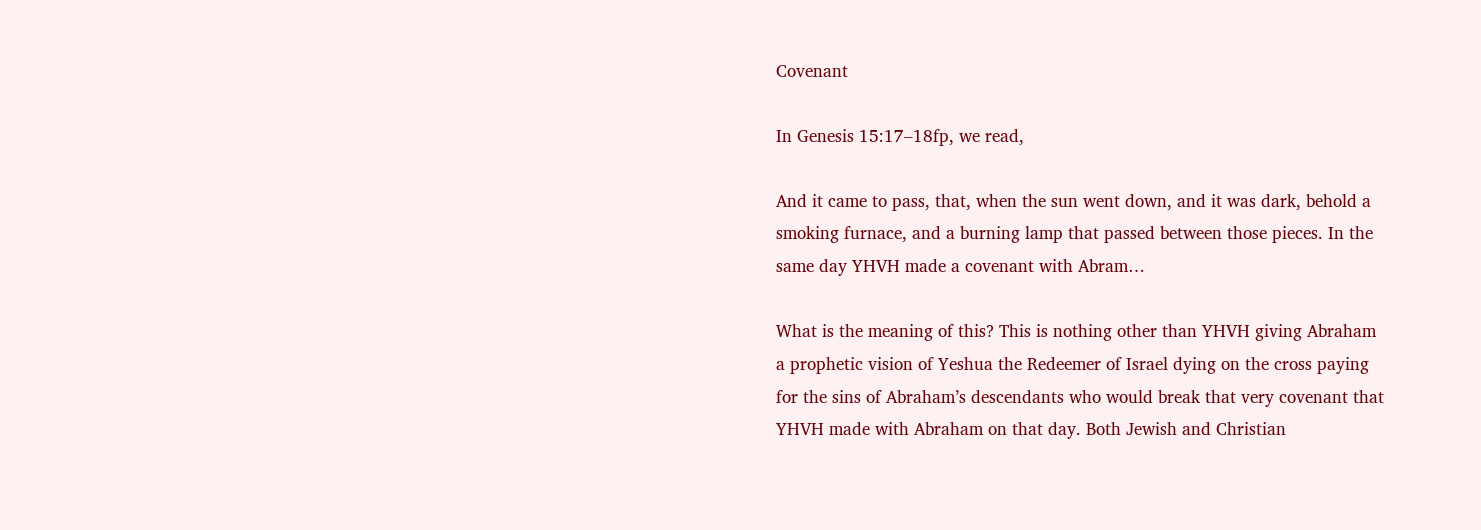Covenant

In Genesis 15:17–18fp, we read,

And it came to pass, that, when the sun went down, and it was dark, behold a smoking furnace, and a burning lamp that passed between those pieces. In the same day YHVH made a covenant with Abram…

What is the meaning of this? This is nothing other than YHVH giving Abraham a prophetic vision of Yeshua the Redeemer of Israel dying on the cross paying for the sins of Abraham’s descendants who would break that very covenant that YHVH made with Abraham on that day. Both Jewish and Christian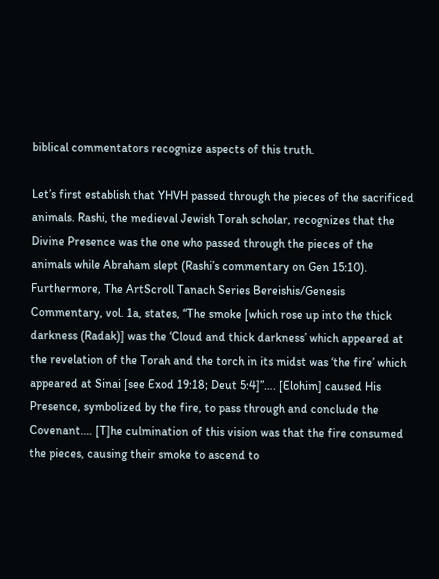biblical commentators recognize aspects of this truth.

Let’s first establish that YHVH passed through the pieces of the sacrificed animals. Rashi, the medieval Jewish Torah scholar, recognizes that the Divine Presence was the one who passed through the pieces of the animals while Abraham slept (Rashi’s commentary on Gen 15:10). Furthermore, The ArtScroll Tanach Series Bereishis/Genesis Commentary, vol. 1a, states, “The smoke [which rose up into the thick darkness (Radak)] was the ‘Cloud and thick darkness’ which appeared at the revelation of the Torah and the torch in its midst was ‘the fire’ which appeared at Sinai [see Exod 19:18; Deut 5:4]”…. [Elohim] caused His Presence, symbolized by the fire, to pass through and conclude the Covenant.… [T]he culmination of this vision was that the fire consumed the pieces, causing their smoke to ascend to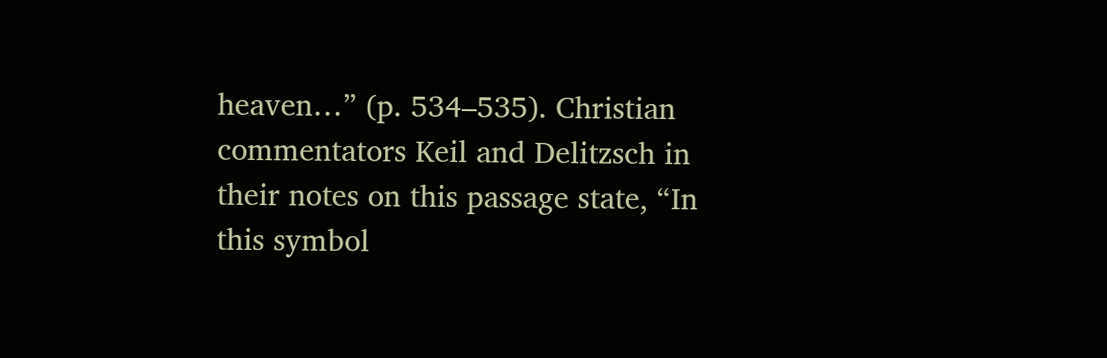heaven…” (p. 534–535). Christian commentators Keil and Delitzsch in their notes on this passage state, “In this symbol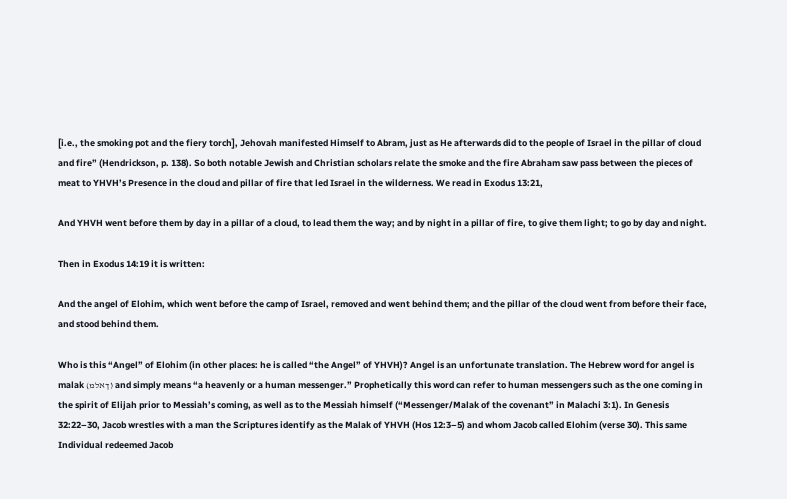[i.e., the smoking pot and the fiery torch], Jehovah manifested Himself to Abram, just as He afterwards did to the people of Israel in the pillar of cloud and fire” (Hendrickson, p. 138). So both notable Jewish and Christian scholars relate the smoke and the fire Abraham saw pass between the pieces of meat to YHVH’s Presence in the cloud and pillar of fire that led Israel in the wilderness. We read in Exodus 13:21,

And YHVH went before them by day in a pillar of a cloud, to lead them the way; and by night in a pillar of fire, to give them light; to go by day and night.

Then in Exodus 14:19 it is written:

And the angel of Elohim, which went before the camp of Israel, removed and went behind them; and the pillar of the cloud went from before their face, and stood behind them.

Who is this “Angel” of Elohim (in other places: he is called “the Angel” of YHVH)? Angel is an unfortunate translation. The Hebrew word for angel is malak (ךאלמ) and simply means “a heavenly or a human messenger.” Prophetically this word can refer to human messengers such as the one coming in the spirit of Elijah prior to Messiah’s coming, as well as to the Messiah himself (“Messenger/Malak of the covenant” in Malachi 3:1). In Genesis 32:22–30, Jacob wrestles with a man the Scriptures identify as the Malak of YHVH (Hos 12:3–5) and whom Jacob called Elohim (verse 30). This same Individual redeemed Jacob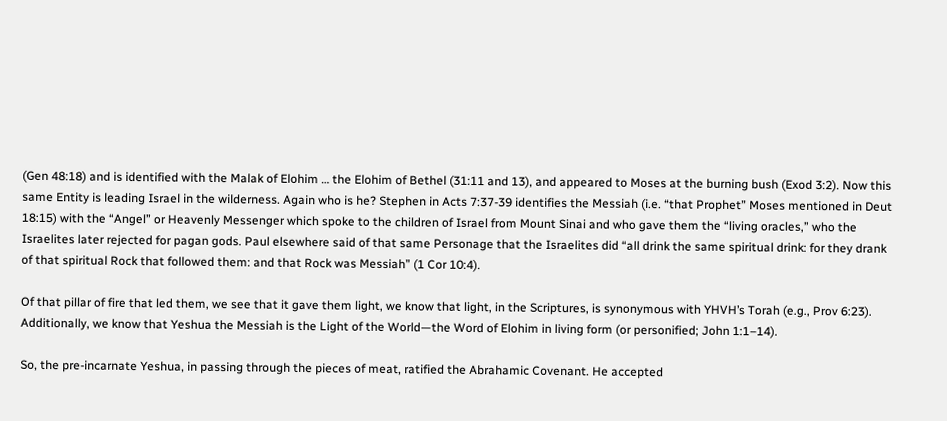(Gen 48:18) and is identified with the Malak of Elohim … the Elohim of Bethel (31:11 and 13), and appeared to Moses at the burning bush (Exod 3:2). Now this same Entity is leading Israel in the wilderness. Again who is he? Stephen in Acts 7:37-39 identifies the Messiah (i.e. “that Prophet” Moses mentioned in Deut 18:15) with the “Angel” or Heavenly Messenger which spoke to the children of Israel from Mount Sinai and who gave them the “living oracles,” who the Israelites later rejected for pagan gods. Paul elsewhere said of that same Personage that the Israelites did “all drink the same spiritual drink: for they drank of that spiritual Rock that followed them: and that Rock was Messiah” (1 Cor 10:4).

Of that pillar of fire that led them, we see that it gave them light, we know that light, in the Scriptures, is synonymous with YHVH’s Torah (e.g., Prov 6:23). Additionally, we know that Yeshua the Messiah is the Light of the World—the Word of Elohim in living form (or personified; John 1:1–14).

So, the pre-incarnate Yeshua, in passing through the pieces of meat, ratified the Abrahamic Covenant. He accepted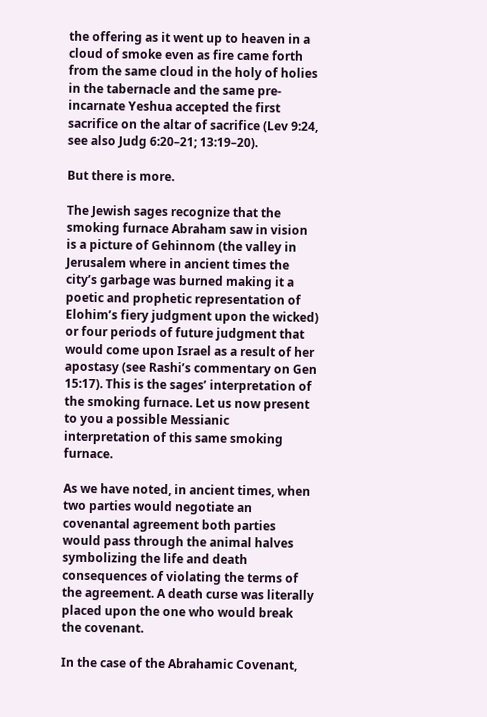the offering as it went up to heaven in a cloud of smoke even as fire came forth from the same cloud in the holy of holies in the tabernacle and the same pre-incarnate Yeshua accepted the first sacrifice on the altar of sacrifice (Lev 9:24, see also Judg 6:20–21; 13:19–20).

But there is more.

The Jewish sages recognize that the smoking furnace Abraham saw in vision is a picture of Gehinnom (the valley in Jerusalem where in ancient times the city’s garbage was burned making it a poetic and prophetic representation of Elohim’s fiery judgment upon the wicked) or four periods of future judgment that would come upon Israel as a result of her apostasy (see Rashi’s commentary on Gen 15:17). This is the sages’ interpretation of the smoking furnace. Let us now present to you a possible Messianic interpretation of this same smoking furnace.

As we have noted, in ancient times, when two parties would negotiate an covenantal agreement both parties would pass through the animal halves symbolizing the life and death consequences of violating the terms of the agreement. A death curse was literally placed upon the one who would break the covenant.

In the case of the Abrahamic Covenant,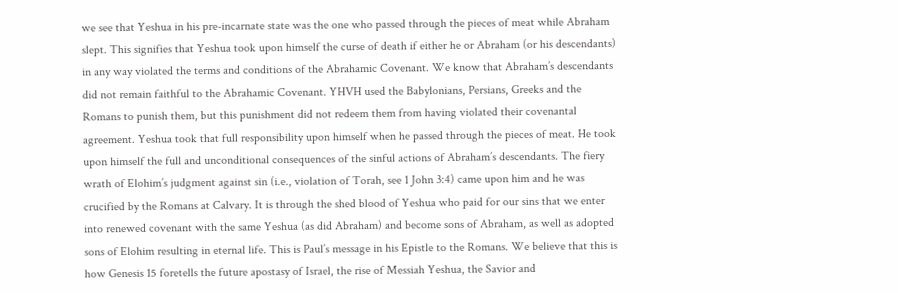we see that Yeshua in his pre-incarnate state was the one who passed through the pieces of meat while Abraham slept. This signifies that Yeshua took upon himself the curse of death if either he or Abraham (or his descendants) in any way violated the terms and conditions of the Abrahamic Covenant. We know that Abraham’s descendants did not remain faithful to the Abrahamic Covenant. YHVH used the Babylonians, Persians, Greeks and the Romans to punish them, but this punishment did not redeem them from having violated their covenantal agreement. Yeshua took that full responsibility upon himself when he passed through the pieces of meat. He took upon himself the full and unconditional consequences of the sinful actions of Abraham’s descendants. The fiery wrath of Elohim’s judgment against sin (i.e., violation of Torah, see 1 John 3:4) came upon him and he was crucified by the Romans at Calvary. It is through the shed blood of Yeshua who paid for our sins that we enter into renewed covenant with the same Yeshua (as did Abraham) and become sons of Abraham, as well as adopted sons of Elohim resulting in eternal life. This is Paul’s message in his Epistle to the Romans. We believe that this is how Genesis 15 foretells the future apostasy of Israel, the rise of Messiah Yeshua, the Savior and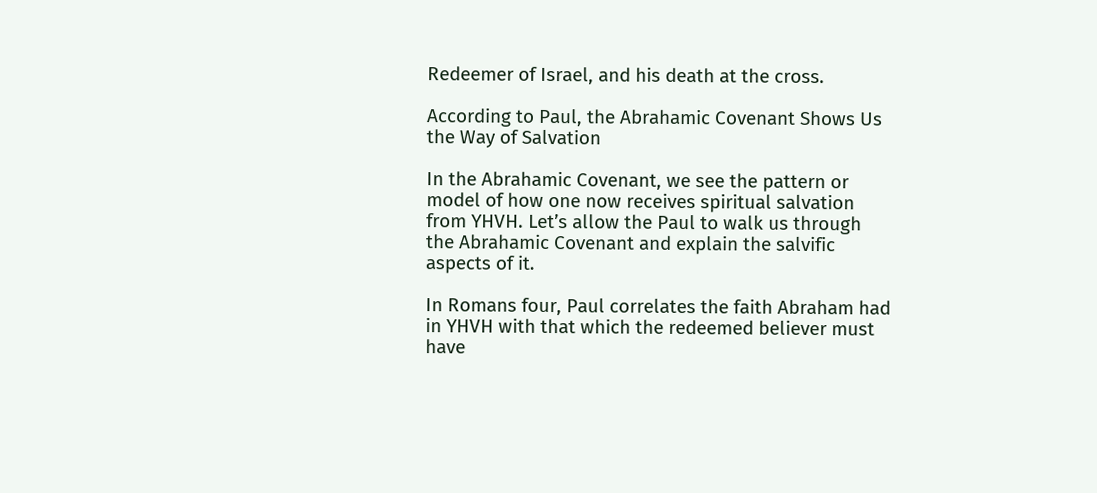Redeemer of Israel, and his death at the cross.

According to Paul, the Abrahamic Covenant Shows Us the Way of Salvation

In the Abrahamic Covenant, we see the pattern or model of how one now receives spiritual salvation from YHVH. Let’s allow the Paul to walk us through the Abrahamic Covenant and explain the salvific aspects of it.

In Romans four, Paul correlates the faith Abraham had in YHVH with that which the redeemed believer must have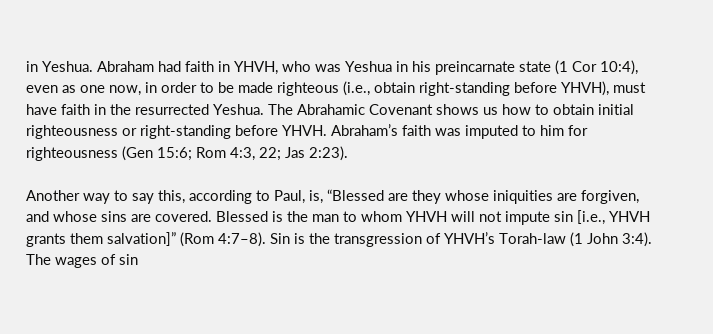in Yeshua. Abraham had faith in YHVH, who was Yeshua in his preincarnate state (1 Cor 10:4), even as one now, in order to be made righteous (i.e., obtain right-standing before YHVH), must have faith in the resurrected Yeshua. The Abrahamic Covenant shows us how to obtain initial righteousness or right-standing before YHVH. Abraham’s faith was imputed to him for righteousness (Gen 15:6; Rom 4:3, 22; Jas 2:23).

Another way to say this, according to Paul, is, “Blessed are they whose iniquities are forgiven, and whose sins are covered. Blessed is the man to whom YHVH will not impute sin [i.e., YHVH grants them salvation]” (Rom 4:7–8). Sin is the transgression of YHVH’s Torah-law (1 John 3:4). The wages of sin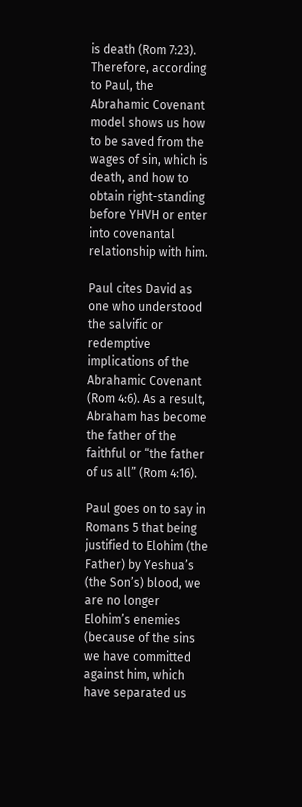is death (Rom 7:23). Therefore, according to Paul, the Abrahamic Covenant model shows us how to be saved from the wages of sin, which is death, and how to obtain right-standing before YHVH or enter into covenantal relationship with him.

Paul cites David as one who understood the salvific or redemptive implications of the Abrahamic Covenant (Rom 4:6). As a result, Abraham has become the father of the faithful or “the father of us all” (Rom 4:16).

Paul goes on to say in Romans 5 that being justified to Elohim (the Father) by Yeshua’s (the Son’s) blood, we are no longer Elohim’s enemies (because of the sins we have committed against him, which have separated us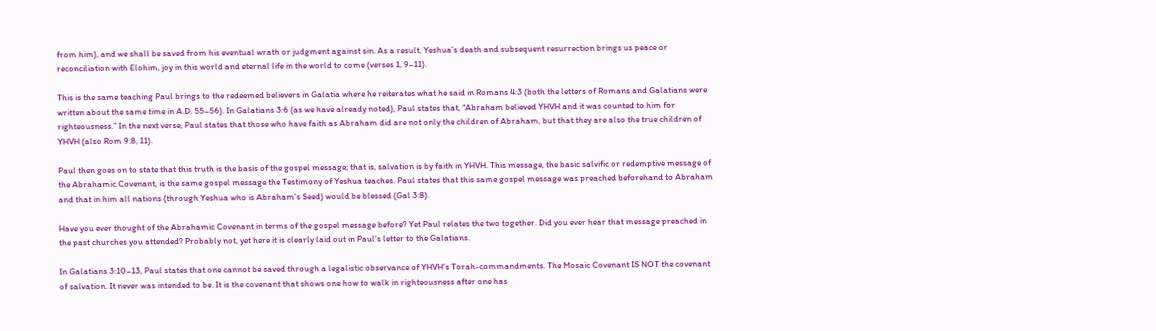from him), and we shall be saved from his eventual wrath or judgment against sin. As a result, Yeshua’s death and subsequent resurrection brings us peace or reconciliation with Elohim, joy in this world and eternal life in the world to come (verses 1, 9–11).

This is the same teaching Paul brings to the redeemed believers in Galatia where he reiterates what he said in Romans 4:3 (both the letters of Romans and Galatians were written about the same time in A.D. 55–56). In Galatians 3:6 (as we have already noted), Paul states that, “Abraham believed YHVH and it was counted to him for righteousness.” In the next verse, Paul states that those who have faith as Abraham did are not only the children of Abraham, but that they are also the true children of YHVH (also Rom 9:8, 11).

Paul then goes on to state that this truth is the basis of the gospel message; that is, salvation is by faith in YHVH. This message, the basic salvific or redemptive message of the Abrahamic Covenant, is the same gospel message the Testimony of Yeshua teaches. Paul states that this same gospel message was preached beforehand to Abraham and that in him all nations (through Yeshua who is Abraham’s Seed) would be blessed (Gal 3:8).

Have you ever thought of the Abrahamic Covenant in terms of the gospel message before? Yet Paul relates the two together. Did you ever hear that message preached in the past churches you attended? Probably not, yet here it is clearly laid out in Paul’s letter to the Galatians.

In Galatians 3:10–13, Paul states that one cannot be saved through a legalistic observance of YHVH’s Torah-commandments. The Mosaic Covenant IS NOT the covenant of salvation. It never was intended to be. It is the covenant that shows one how to walk in righteousness after one has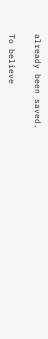already been saved.

To believe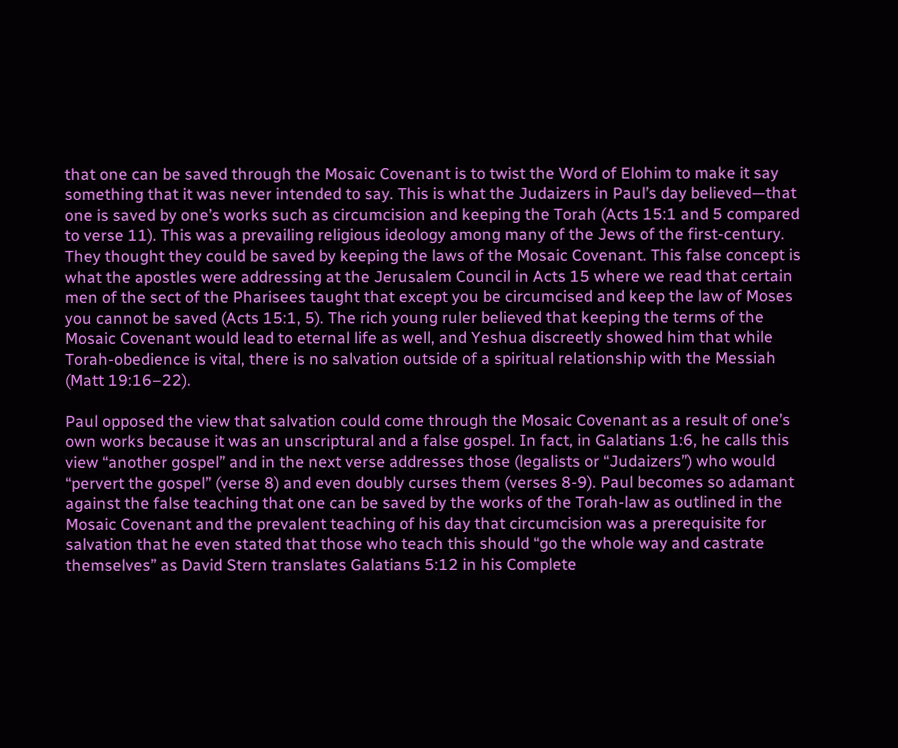that one can be saved through the Mosaic Covenant is to twist the Word of Elohim to make it say something that it was never intended to say. This is what the Judaizers in Paul’s day believed—that one is saved by one’s works such as circumcision and keeping the Torah (Acts 15:1 and 5 compared to verse 11). This was a prevailing religious ideology among many of the Jews of the first-century. They thought they could be saved by keeping the laws of the Mosaic Covenant. This false concept is what the apostles were addressing at the Jerusalem Council in Acts 15 where we read that certain men of the sect of the Pharisees taught that except you be circumcised and keep the law of Moses you cannot be saved (Acts 15:1, 5). The rich young ruler believed that keeping the terms of the Mosaic Covenant would lead to eternal life as well, and Yeshua discreetly showed him that while Torah-obedience is vital, there is no salvation outside of a spiritual relationship with the Messiah (Matt 19:16–22).

Paul opposed the view that salvation could come through the Mosaic Covenant as a result of one’s own works because it was an unscriptural and a false gospel. In fact, in Galatians 1:6, he calls this view “another gospel” and in the next verse addresses those (legalists or “Judaizers”) who would “pervert the gospel” (verse 8) and even doubly curses them (verses 8-9). Paul becomes so adamant against the false teaching that one can be saved by the works of the Torah-law as outlined in the Mosaic Covenant and the prevalent teaching of his day that circumcision was a prerequisite for salvation that he even stated that those who teach this should “go the whole way and castrate themselves” as David Stern translates Galatians 5:12 in his Complete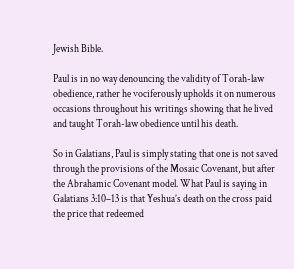Jewish Bible.

Paul is in no way denouncing the validity of Torah-law obedience, rather he vociferously upholds it on numerous occasions throughout his writings showing that he lived and taught Torah-law obedience until his death.

So in Galatians, Paul is simply stating that one is not saved through the provisions of the Mosaic Covenant, but after the Abrahamic Covenant model. What Paul is saying in Galatians 3:10–13 is that Yeshua’s death on the cross paid the price that redeemed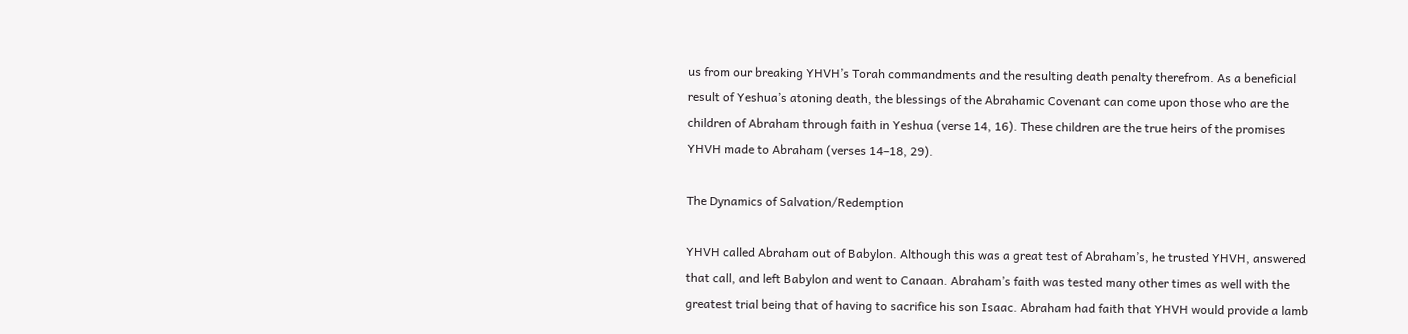us from our breaking YHVH’s Torah commandments and the resulting death penalty therefrom. As a beneficial result of Yeshua’s atoning death, the blessings of the Abrahamic Covenant can come upon those who are the children of Abraham through faith in Yeshua (verse 14, 16). These children are the true heirs of the promises YHVH made to Abraham (verses 14–18, 29).

The Dynamics of Salvation/Redemption

YHVH called Abraham out of Babylon. Although this was a great test of Abraham’s, he trusted YHVH, answered that call, and left Babylon and went to Canaan. Abraham’s faith was tested many other times as well with the greatest trial being that of having to sacrifice his son Isaac. Abraham had faith that YHVH would provide a lamb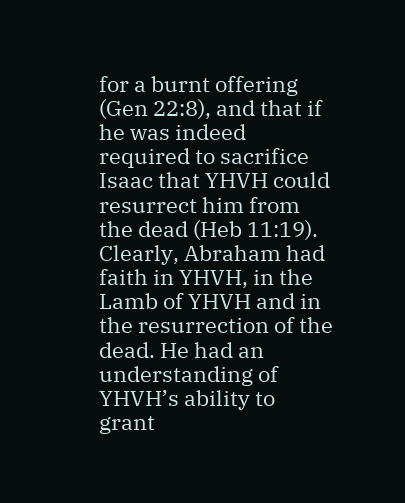for a burnt offering (Gen 22:8), and that if he was indeed required to sacrifice Isaac that YHVH could resurrect him from the dead (Heb 11:19). Clearly, Abraham had faith in YHVH, in the Lamb of YHVH and in the resurrection of the dead. He had an understanding of YHVH’s ability to grant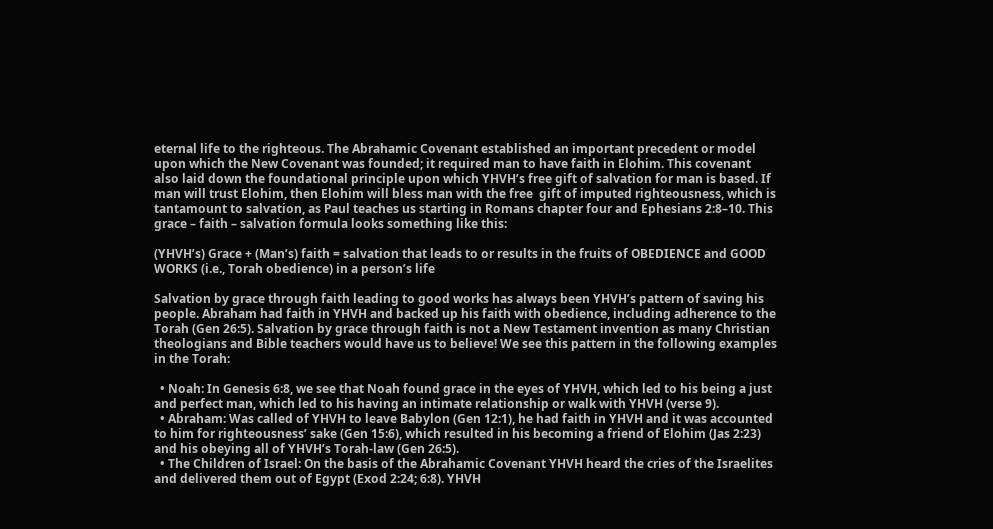eternal life to the righteous. The Abrahamic Covenant established an important precedent or model upon which the New Covenant was founded; it required man to have faith in Elohim. This covenant also laid down the foundational principle upon which YHVH’s free gift of salvation for man is based. If man will trust Elohim, then Elohim will bless man with the free  gift of imputed righteousness, which is tantamount to salvation, as Paul teaches us starting in Romans chapter four and Ephesians 2:8–10. This grace – faith – salvation formula looks something like this:

(YHVH’s) Grace + (Man’s) faith = salvation that leads to or results in the fruits of OBEDIENCE and GOOD WORKS (i.e., Torah obedience) in a person’s life

Salvation by grace through faith leading to good works has always been YHVH’s pattern of saving his people. Abraham had faith in YHVH and backed up his faith with obedience, including adherence to the Torah (Gen 26:5). Salvation by grace through faith is not a New Testament invention as many Christian theologians and Bible teachers would have us to believe! We see this pattern in the following examples in the Torah:

  • Noah: In Genesis 6:8, we see that Noah found grace in the eyes of YHVH, which led to his being a just and perfect man, which led to his having an intimate relationship or walk with YHVH (verse 9).
  • Abraham: Was called of YHVH to leave Babylon (Gen 12:1), he had faith in YHVH and it was accounted to him for righteousness’ sake (Gen 15:6), which resulted in his becoming a friend of Elohim (Jas 2:23) and his obeying all of YHVH’s Torah-law (Gen 26:5).
  • The Children of Israel: On the basis of the Abrahamic Covenant YHVH heard the cries of the Israelites and delivered them out of Egypt (Exod 2:24; 6:8). YHVH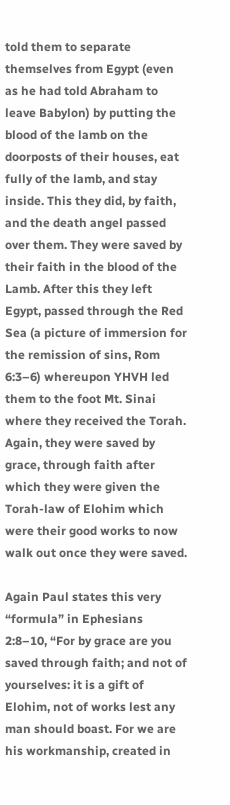told them to separate themselves from Egypt (even as he had told Abraham to leave Babylon) by putting the blood of the lamb on the doorposts of their houses, eat fully of the lamb, and stay inside. This they did, by faith, and the death angel passed over them. They were saved by their faith in the blood of the Lamb. After this they left Egypt, passed through the Red Sea (a picture of immersion for the remission of sins, Rom 6:3–6) whereupon YHVH led them to the foot Mt. Sinai where they received the Torah. Again, they were saved by grace, through faith after which they were given the Torah-law of Elohim which were their good works to now walk out once they were saved.

Again Paul states this very “formula” in Ephesians 2:8–10, “For by grace are you saved through faith; and not of yourselves: it is a gift of Elohim, not of works lest any man should boast. For we are his workmanship, created in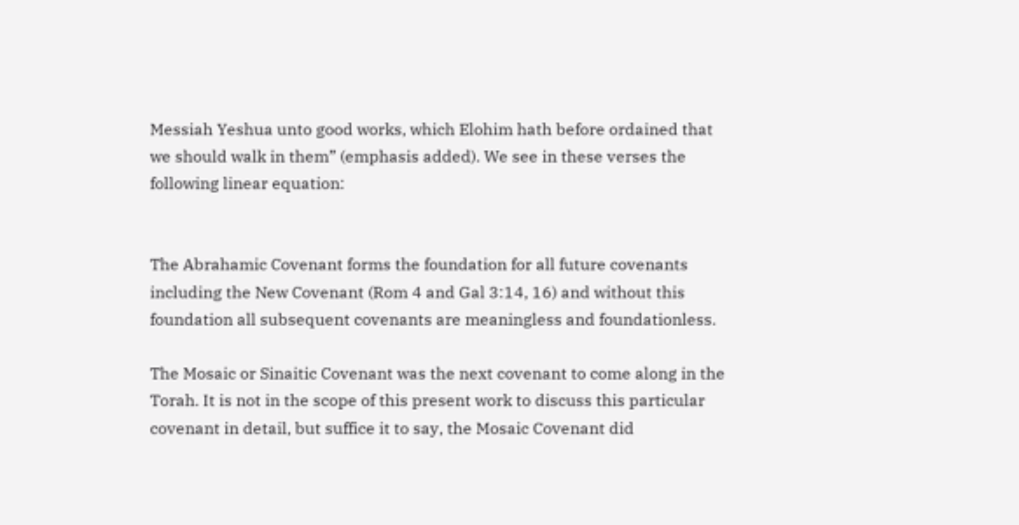Messiah Yeshua unto good works, which Elohim hath before ordained that we should walk in them” (emphasis added). We see in these verses the following linear equation:


The Abrahamic Covenant forms the foundation for all future covenants including the New Covenant (Rom 4 and Gal 3:14, 16) and without this foundation all subsequent covenants are meaningless and foundationless.

The Mosaic or Sinaitic Covenant was the next covenant to come along in the Torah. It is not in the scope of this present work to discuss this particular covenant in detail, but suffice it to say, the Mosaic Covenant did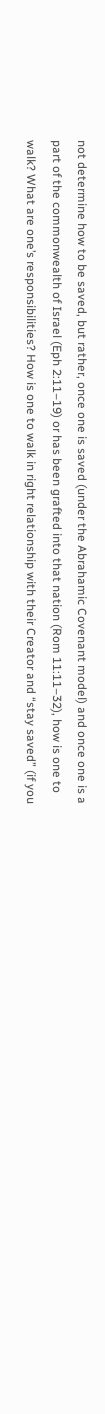not determine how to be saved, but rather, once one is saved (under the Abrahamic Covenant model) and once one is a part of the commonwealth of Israel (Eph 2:11–19) or has been grafted into that nation (Rom 11:11–32), how is one to walk? What are one’s responsibilities? How is one to walk in right relationship with their Creator and “stay saved” (if you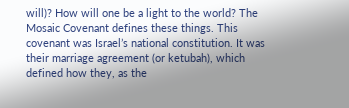will)? How will one be a light to the world? The Mosaic Covenant defines these things. This covenant was Israel’s national constitution. It was their marriage agreement (or ketubah), which defined how they, as the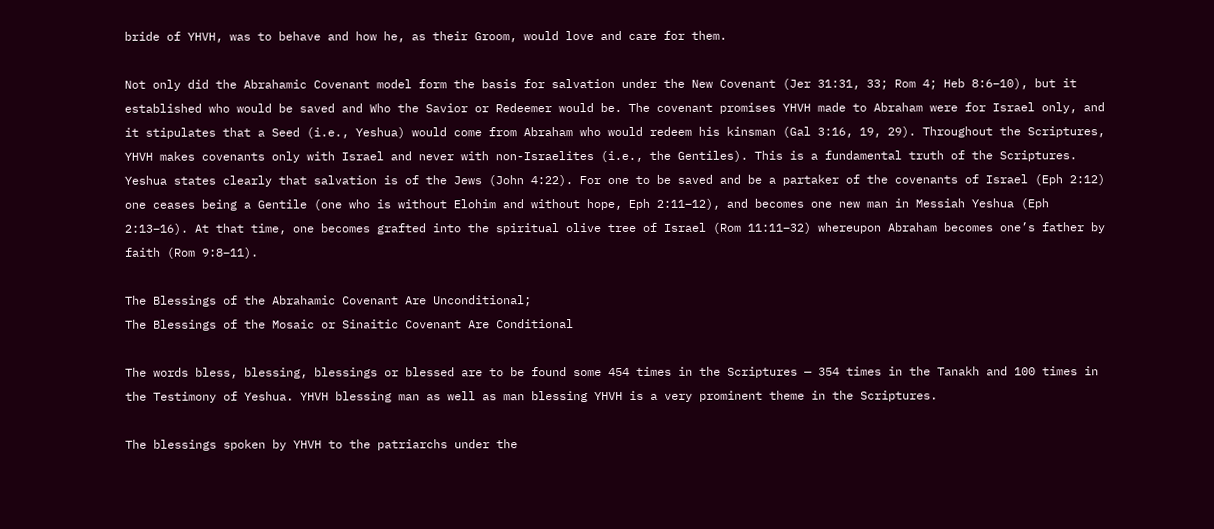bride of YHVH, was to behave and how he, as their Groom, would love and care for them.

Not only did the Abrahamic Covenant model form the basis for salvation under the New Covenant (Jer 31:31, 33; Rom 4; Heb 8:6–10), but it established who would be saved and Who the Savior or Redeemer would be. The covenant promises YHVH made to Abraham were for Israel only, and it stipulates that a Seed (i.e., Yeshua) would come from Abraham who would redeem his kinsman (Gal 3:16, 19, 29). Throughout the Scriptures, YHVH makes covenants only with Israel and never with non-Israelites (i.e., the Gentiles). This is a fundamental truth of the Scriptures. Yeshua states clearly that salvation is of the Jews (John 4:22). For one to be saved and be a partaker of the covenants of Israel (Eph 2:12) one ceases being a Gentile (one who is without Elohim and without hope, Eph 2:11–12), and becomes one new man in Messiah Yeshua (Eph 2:13–16). At that time, one becomes grafted into the spiritual olive tree of Israel (Rom 11:11–32) whereupon Abraham becomes one’s father by faith (Rom 9:8–11).

The Blessings of the Abrahamic Covenant Are Unconditional;
The Blessings of the Mosaic or Sinaitic Covenant Are Conditional

The words bless, blessing, blessings or blessed are to be found some 454 times in the Scriptures — 354 times in the Tanakh and 100 times in the Testimony of Yeshua. YHVH blessing man as well as man blessing YHVH is a very prominent theme in the Scriptures.

The blessings spoken by YHVH to the patriarchs under the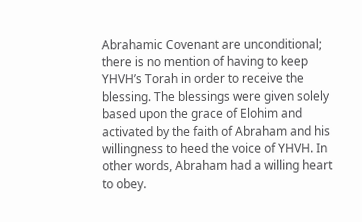Abrahamic Covenant are unconditional; there is no mention of having to keep YHVH’s Torah in order to receive the blessing. The blessings were given solely based upon the grace of Elohim and activated by the faith of Abraham and his willingness to heed the voice of YHVH. In other words, Abraham had a willing heart to obey.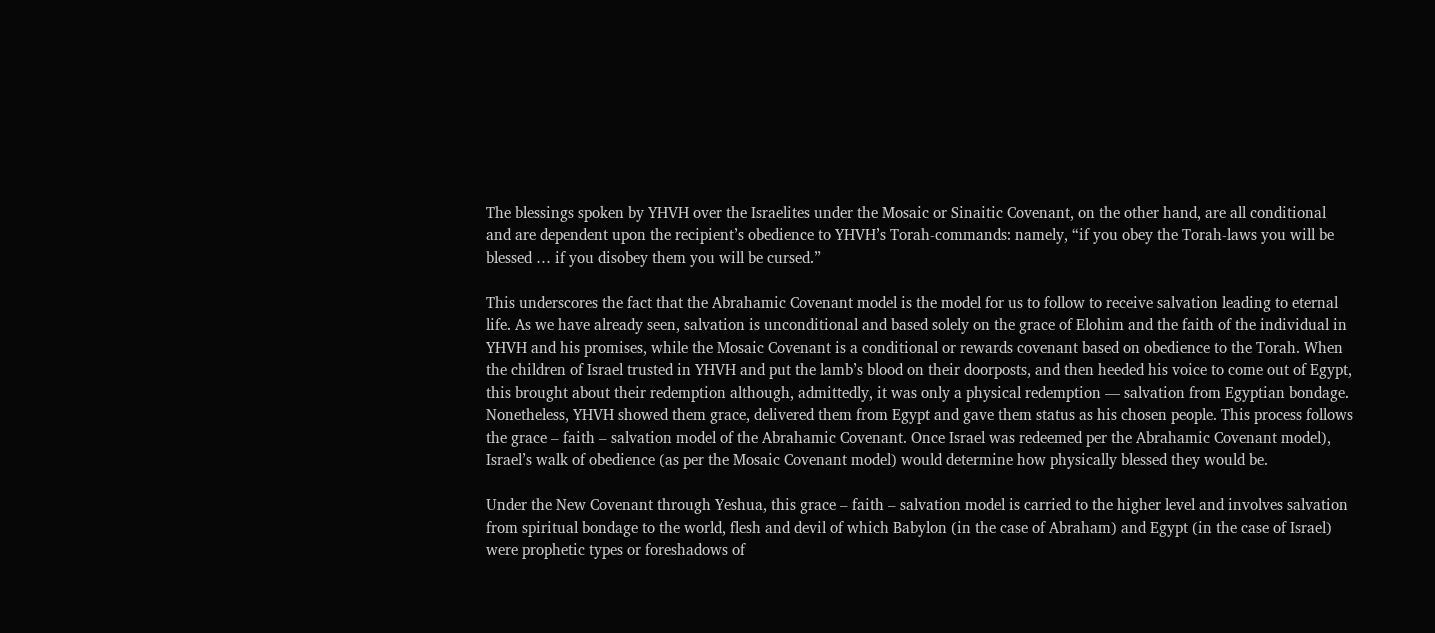The blessings spoken by YHVH over the Israelites under the Mosaic or Sinaitic Covenant, on the other hand, are all conditional and are dependent upon the recipient’s obedience to YHVH’s Torah-commands: namely, “if you obey the Torah-laws you will be blessed … if you disobey them you will be cursed.”

This underscores the fact that the Abrahamic Covenant model is the model for us to follow to receive salvation leading to eternal life. As we have already seen, salvation is unconditional and based solely on the grace of Elohim and the faith of the individual in YHVH and his promises, while the Mosaic Covenant is a conditional or rewards covenant based on obedience to the Torah. When the children of Israel trusted in YHVH and put the lamb’s blood on their doorposts, and then heeded his voice to come out of Egypt, this brought about their redemption although, admittedly, it was only a physical redemption — salvation from Egyptian bondage. Nonetheless, YHVH showed them grace, delivered them from Egypt and gave them status as his chosen people. This process follows the grace – faith – salvation model of the Abrahamic Covenant. Once Israel was redeemed per the Abrahamic Covenant model), Israel’s walk of obedience (as per the Mosaic Covenant model) would determine how physically blessed they would be.

Under the New Covenant through Yeshua, this grace – faith – salvation model is carried to the higher level and involves salvation from spiritual bondage to the world, flesh and devil of which Babylon (in the case of Abraham) and Egypt (in the case of Israel) were prophetic types or foreshadows of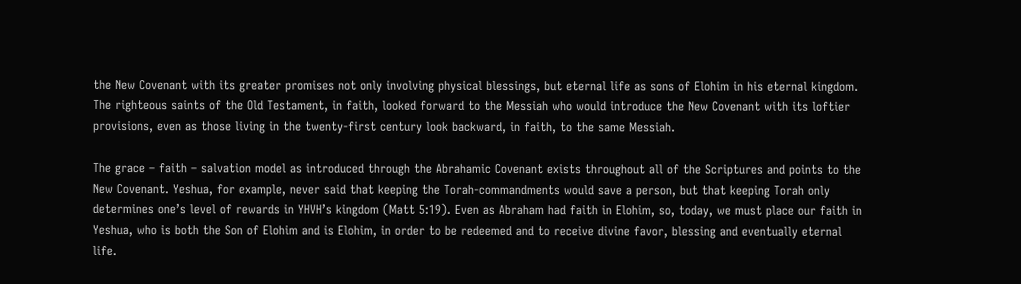the New Covenant with its greater promises not only involving physical blessings, but eternal life as sons of Elohim in his eternal kingdom. The righteous saints of the Old Testament, in faith, looked forward to the Messiah who would introduce the New Covenant with its loftier provisions, even as those living in the twenty-first century look backward, in faith, to the same Messiah.

The grace – faith – salvation model as introduced through the Abrahamic Covenant exists throughout all of the Scriptures and points to the New Covenant. Yeshua, for example, never said that keeping the Torah-commandments would save a person, but that keeping Torah only determines one’s level of rewards in YHVH’s kingdom (Matt 5:19). Even as Abraham had faith in Elohim, so, today, we must place our faith in Yeshua, who is both the Son of Elohim and is Elohim, in order to be redeemed and to receive divine favor, blessing and eventually eternal life.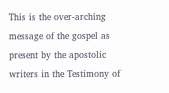This is the over-arching message of the gospel as present by the apostolic writers in the Testimony of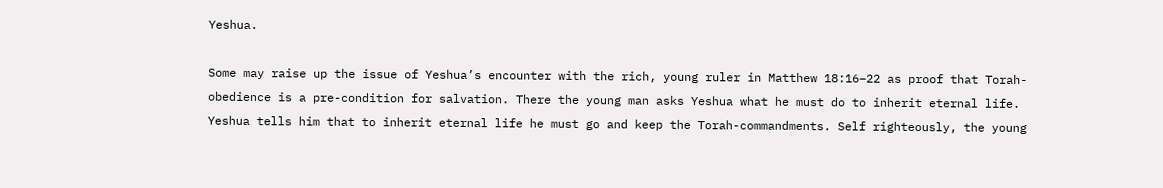Yeshua.

Some may raise up the issue of Yeshua’s encounter with the rich, young ruler in Matthew 18:16–22 as proof that Torah-obedience is a pre-condition for salvation. There the young man asks Yeshua what he must do to inherit eternal life. Yeshua tells him that to inherit eternal life he must go and keep the Torah-commandments. Self righteously, the young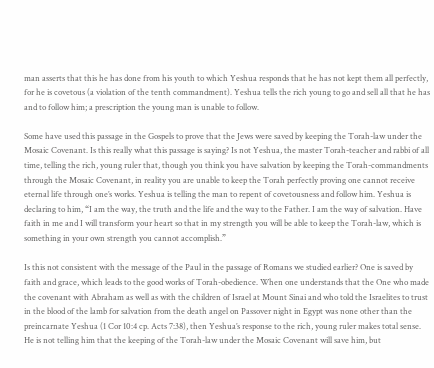man asserts that this he has done from his youth to which Yeshua responds that he has not kept them all perfectly, for he is covetous (a violation of the tenth commandment). Yeshua tells the rich young to go and sell all that he has and to follow him; a prescription the young man is unable to follow.

Some have used this passage in the Gospels to prove that the Jews were saved by keeping the Torah-law under the Mosaic Covenant. Is this really what this passage is saying? Is not Yeshua, the master Torah-teacher and rabbi of all time, telling the rich, young ruler that, though you think you have salvation by keeping the Torah-commandments through the Mosaic Covenant, in reality you are unable to keep the Torah perfectly proving one cannot receive eternal life through one’s works. Yeshua is telling the man to repent of covetousness and follow him. Yeshua is declaring to him, “I am the way, the truth and the life and the way to the Father. I am the way of salvation. Have faith in me and I will transform your heart so that in my strength you will be able to keep the Torah-law, which is something in your own strength you cannot accomplish.”

Is this not consistent with the message of the Paul in the passage of Romans we studied earlier? One is saved by faith and grace, which leads to the good works of Torah-obedience. When one understands that the One who made the covenant with Abraham as well as with the children of Israel at Mount Sinai and who told the Israelites to trust in the blood of the lamb for salvation from the death angel on Passover night in Egypt was none other than the preincarnate Yeshua (1 Cor 10:4 cp. Acts 7:38), then Yeshua’s response to the rich, young ruler makes total sense. He is not telling him that the keeping of the Torah-law under the Mosaic Covenant will save him, but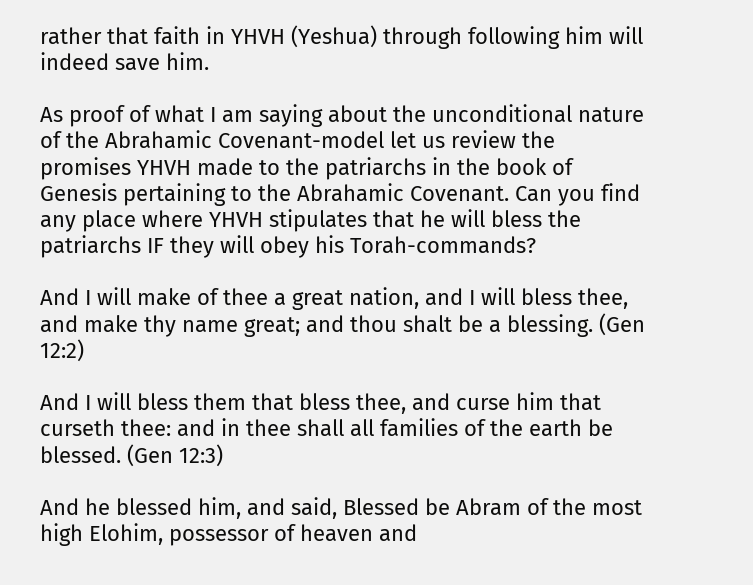rather that faith in YHVH (Yeshua) through following him will indeed save him.

As proof of what I am saying about the unconditional nature of the Abrahamic Covenant-model let us review the promises YHVH made to the patriarchs in the book of Genesis pertaining to the Abrahamic Covenant. Can you find any place where YHVH stipulates that he will bless the patriarchs IF they will obey his Torah-commands?

And I will make of thee a great nation, and I will bless thee, and make thy name great; and thou shalt be a blessing. (Gen 12:2)

And I will bless them that bless thee, and curse him that curseth thee: and in thee shall all families of the earth be blessed. (Gen 12:3)

And he blessed him, and said, Blessed be Abram of the most high Elohim, possessor of heaven and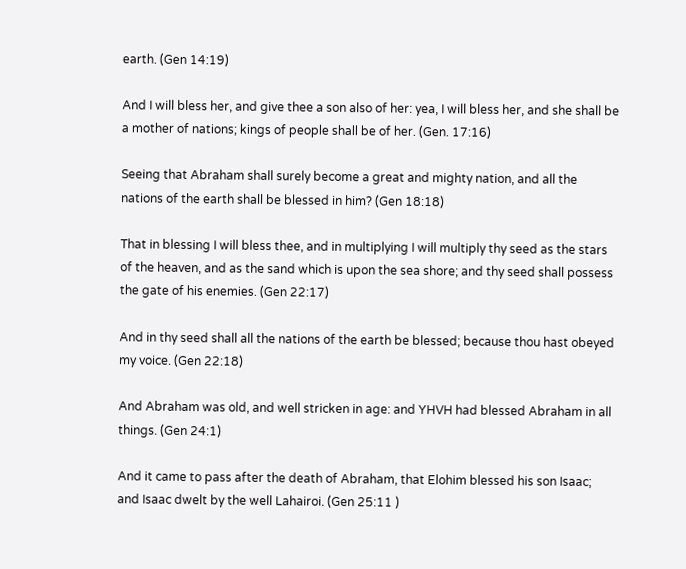earth. (Gen 14:19)

And I will bless her, and give thee a son also of her: yea, I will bless her, and she shall be a mother of nations; kings of people shall be of her. (Gen. 17:16)

Seeing that Abraham shall surely become a great and mighty nation, and all the nations of the earth shall be blessed in him? (Gen 18:18)

That in blessing I will bless thee, and in multiplying I will multiply thy seed as the stars of the heaven, and as the sand which is upon the sea shore; and thy seed shall possess the gate of his enemies. (Gen 22:17)

And in thy seed shall all the nations of the earth be blessed; because thou hast obeyed my voice. (Gen 22:18)

And Abraham was old, and well stricken in age: and YHVH had blessed Abraham in all things. (Gen 24:1)

And it came to pass after the death of Abraham, that Elohim blessed his son Isaac; and Isaac dwelt by the well Lahairoi. (Gen 25:11 )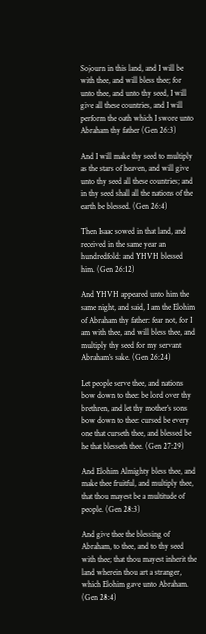Sojourn in this land, and I will be with thee, and will bless thee; for unto thee, and unto thy seed, I will give all these countries, and I will perform the oath which I swore unto Abraham thy father (Gen 26:3)

And I will make thy seed to multiply as the stars of heaven, and will give unto thy seed all these countries; and in thy seed shall all the nations of the earth be blessed. (Gen 26:4)

Then Isaac sowed in that land, and received in the same year an hundredfold: and YHVH blessed him. (Gen 26:12)

And YHVH appeared unto him the same night, and said, I am the Elohim of Abraham thy father: fear not, for I am with thee, and will bless thee, and multiply thy seed for my servant Abraham’s sake. (Gen 26:24)

Let people serve thee, and nations bow down to thee: be lord over thy brethren, and let thy mother’s sons bow down to thee: cursed be every one that curseth thee, and blessed be he that blesseth thee. (Gen 27:29)

And Elohim Almighty bless thee, and make thee fruitful, and multiply thee, that thou mayest be a multitude of people. (Gen 28:3)

And give thee the blessing of Abraham, to thee, and to thy seed with thee; that thou mayest inherit the land wherein thou art a stranger, which Elohim gave unto Abraham. (Gen 28:4)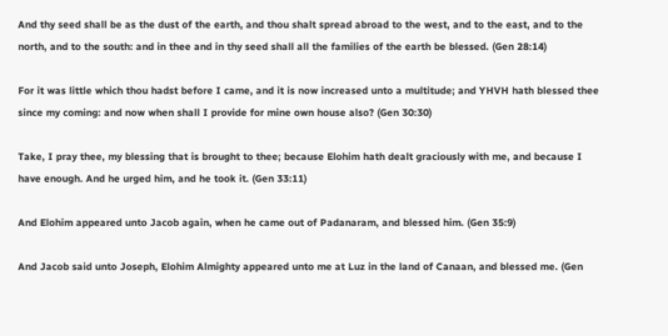And thy seed shall be as the dust of the earth, and thou shalt spread abroad to the west, and to the east, and to the north, and to the south: and in thee and in thy seed shall all the families of the earth be blessed. (Gen 28:14)

For it was little which thou hadst before I came, and it is now increased unto a multitude; and YHVH hath blessed thee since my coming: and now when shall I provide for mine own house also? (Gen 30:30)

Take, I pray thee, my blessing that is brought to thee; because Elohim hath dealt graciously with me, and because I have enough. And he urged him, and he took it. (Gen 33:11)

And Elohim appeared unto Jacob again, when he came out of Padanaram, and blessed him. (Gen 35:9)

And Jacob said unto Joseph, Elohim Almighty appeared unto me at Luz in the land of Canaan, and blessed me. (Gen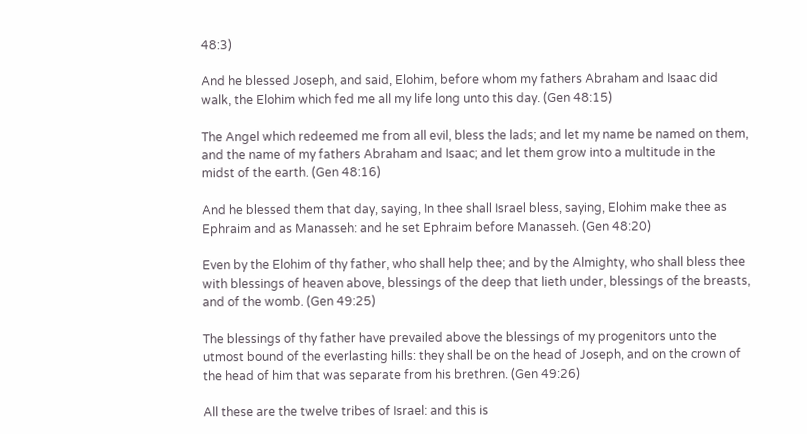48:3)

And he blessed Joseph, and said, Elohim, before whom my fathers Abraham and Isaac did walk, the Elohim which fed me all my life long unto this day. (Gen 48:15)

The Angel which redeemed me from all evil, bless the lads; and let my name be named on them, and the name of my fathers Abraham and Isaac; and let them grow into a multitude in the midst of the earth. (Gen 48:16)

And he blessed them that day, saying, In thee shall Israel bless, saying, Elohim make thee as Ephraim and as Manasseh: and he set Ephraim before Manasseh. (Gen 48:20)

Even by the Elohim of thy father, who shall help thee; and by the Almighty, who shall bless thee with blessings of heaven above, blessings of the deep that lieth under, blessings of the breasts, and of the womb. (Gen 49:25)

The blessings of thy father have prevailed above the blessings of my progenitors unto the utmost bound of the everlasting hills: they shall be on the head of Joseph, and on the crown of the head of him that was separate from his brethren. (Gen 49:26)

All these are the twelve tribes of Israel: and this is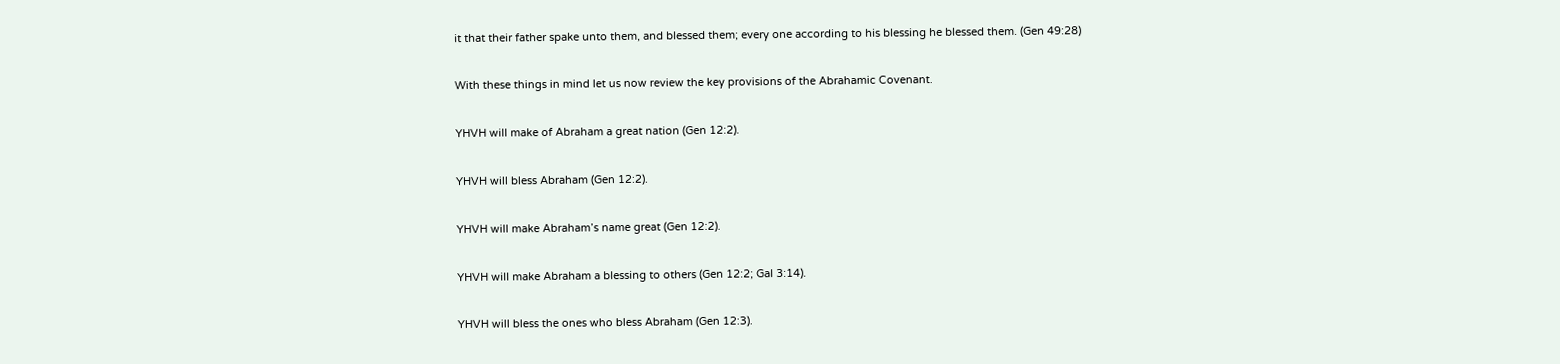it that their father spake unto them, and blessed them; every one according to his blessing he blessed them. (Gen 49:28)

With these things in mind let us now review the key provisions of the Abrahamic Covenant.

YHVH will make of Abraham a great nation (Gen 12:2).

YHVH will bless Abraham (Gen 12:2).

YHVH will make Abraham’s name great (Gen 12:2).

YHVH will make Abraham a blessing to others (Gen 12:2; Gal 3:14).

YHVH will bless the ones who bless Abraham (Gen 12:3).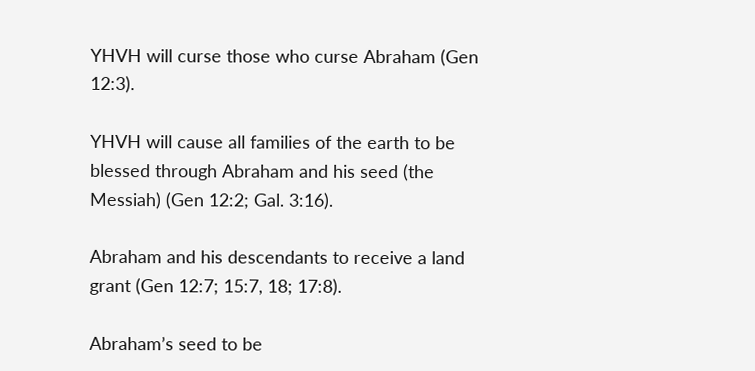YHVH will curse those who curse Abraham (Gen 12:3).

YHVH will cause all families of the earth to be blessed through Abraham and his seed (the Messiah) (Gen 12:2; Gal. 3:16).

Abraham and his descendants to receive a land grant (Gen 12:7; 15:7, 18; 17:8).

Abraham’s seed to be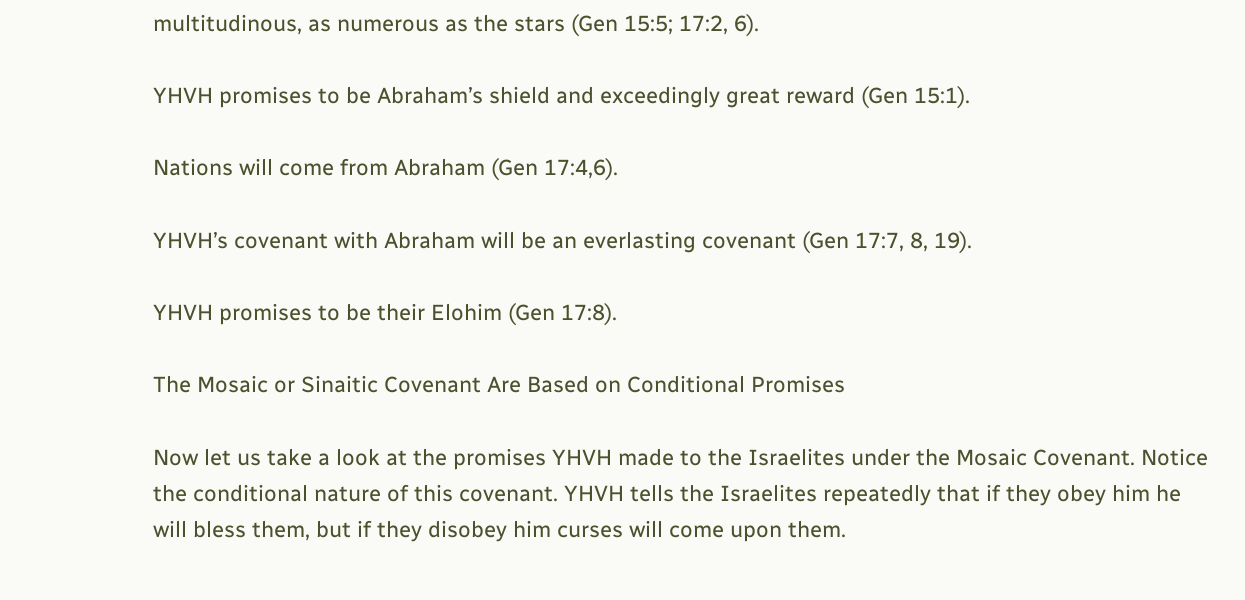multitudinous, as numerous as the stars (Gen 15:5; 17:2, 6).

YHVH promises to be Abraham’s shield and exceedingly great reward (Gen 15:1).

Nations will come from Abraham (Gen 17:4,6).

YHVH’s covenant with Abraham will be an everlasting covenant (Gen 17:7, 8, 19).

YHVH promises to be their Elohim (Gen 17:8).

The Mosaic or Sinaitic Covenant Are Based on Conditional Promises

Now let us take a look at the promises YHVH made to the Israelites under the Mosaic Covenant. Notice the conditional nature of this covenant. YHVH tells the Israelites repeatedly that if they obey him he will bless them, but if they disobey him curses will come upon them.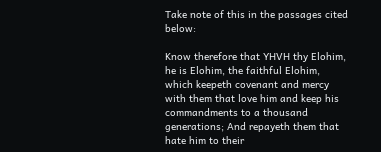Take note of this in the passages cited below:

Know therefore that YHVH thy Elohim, he is Elohim, the faithful Elohim, which keepeth covenant and mercy with them that love him and keep his commandments to a thousand generations; And repayeth them that hate him to their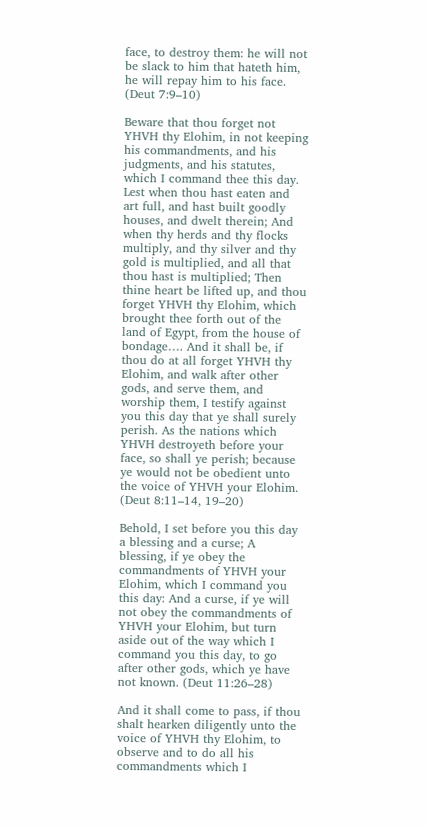face, to destroy them: he will not be slack to him that hateth him, he will repay him to his face. (Deut 7:9–10)

Beware that thou forget not YHVH thy Elohim, in not keeping his commandments, and his judgments, and his statutes, which I command thee this day. Lest when thou hast eaten and art full, and hast built goodly houses, and dwelt therein; And when thy herds and thy flocks multiply, and thy silver and thy gold is multiplied, and all that thou hast is multiplied; Then thine heart be lifted up, and thou forget YHVH thy Elohim, which brought thee forth out of the land of Egypt, from the house of bondage…. And it shall be, if thou do at all forget YHVH thy Elohim, and walk after other gods, and serve them, and worship them, I testify against you this day that ye shall surely perish. As the nations which YHVH destroyeth before your face, so shall ye perish; because ye would not be obedient unto the voice of YHVH your Elohim. (Deut 8:11–14, 19–20)

Behold, I set before you this day a blessing and a curse; A blessing, if ye obey the commandments of YHVH your Elohim, which I command you this day: And a curse, if ye will not obey the commandments of YHVH your Elohim, but turn aside out of the way which I command you this day, to go after other gods, which ye have not known. (Deut 11:26–28)

And it shall come to pass, if thou shalt hearken diligently unto the voice of YHVH thy Elohim, to observe and to do all his commandments which I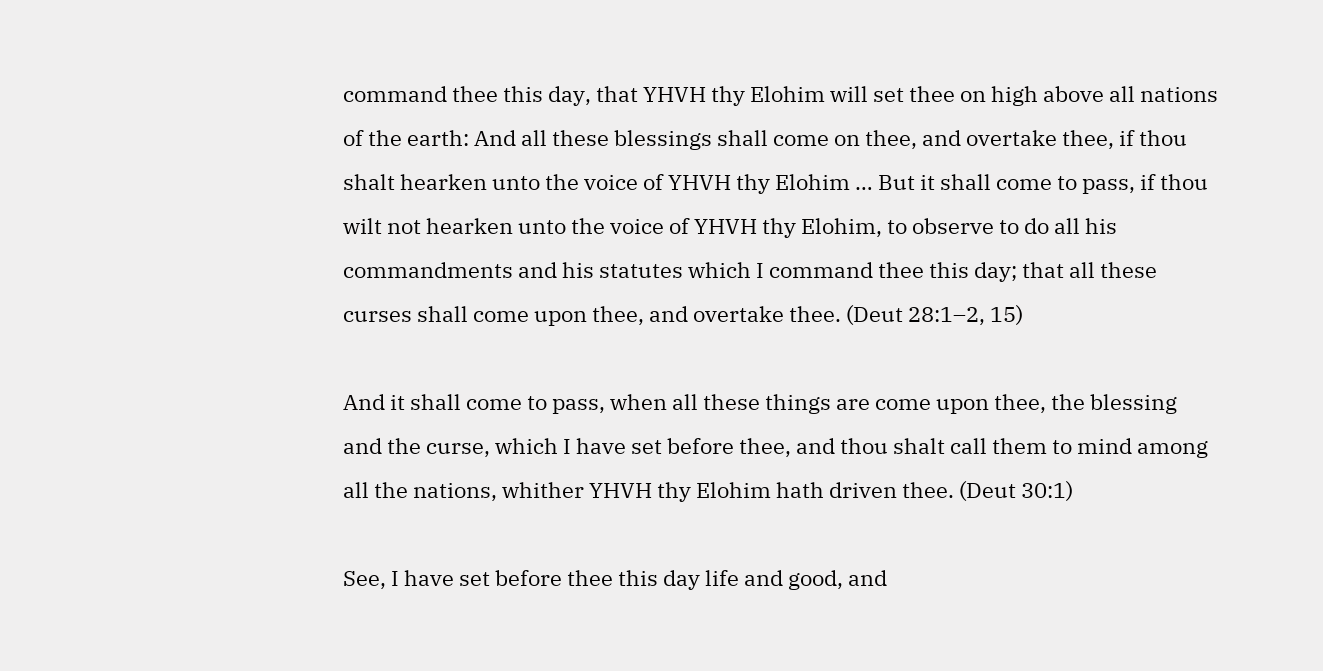command thee this day, that YHVH thy Elohim will set thee on high above all nations of the earth: And all these blessings shall come on thee, and overtake thee, if thou shalt hearken unto the voice of YHVH thy Elohim … But it shall come to pass, if thou wilt not hearken unto the voice of YHVH thy Elohim, to observe to do all his commandments and his statutes which I command thee this day; that all these curses shall come upon thee, and overtake thee. (Deut 28:1–2, 15)

And it shall come to pass, when all these things are come upon thee, the blessing and the curse, which I have set before thee, and thou shalt call them to mind among all the nations, whither YHVH thy Elohim hath driven thee. (Deut 30:1)

See, I have set before thee this day life and good, and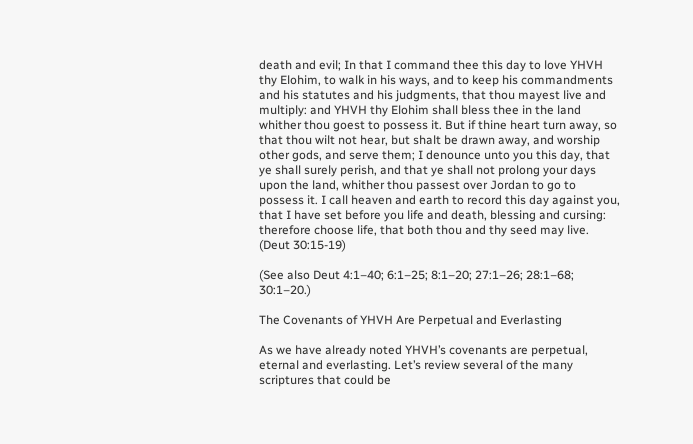death and evil; In that I command thee this day to love YHVH thy Elohim, to walk in his ways, and to keep his commandments and his statutes and his judgments, that thou mayest live and multiply: and YHVH thy Elohim shall bless thee in the land whither thou goest to possess it. But if thine heart turn away, so that thou wilt not hear, but shalt be drawn away, and worship other gods, and serve them; I denounce unto you this day, that ye shall surely perish, and that ye shall not prolong your days upon the land, whither thou passest over Jordan to go to possess it. I call heaven and earth to record this day against you, that I have set before you life and death, blessing and cursing: therefore choose life, that both thou and thy seed may live. (Deut 30:15-19)

(See also Deut 4:1–40; 6:1–25; 8:1–20; 27:1–26; 28:1–68; 30:1–20.)

The Covenants of YHVH Are Perpetual and Everlasting

As we have already noted YHVH’s covenants are perpetual, eternal and everlasting. Let’s review several of the many scriptures that could be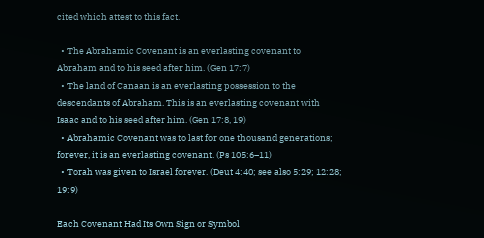cited which attest to this fact.

  • The Abrahamic Covenant is an everlasting covenant to Abraham and to his seed after him. (Gen 17:7)
  • The land of Canaan is an everlasting possession to the descendants of Abraham. This is an everlasting covenant with Isaac and to his seed after him. (Gen 17:8, 19)
  • Abrahamic Covenant was to last for one thousand generations; forever, it is an everlasting covenant. (Ps 105:6–11)
  • Torah was given to Israel forever. (Deut 4:40; see also 5:29; 12:28; 19:9)

Each Covenant Had Its Own Sign or Symbol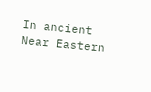In ancient Near Eastern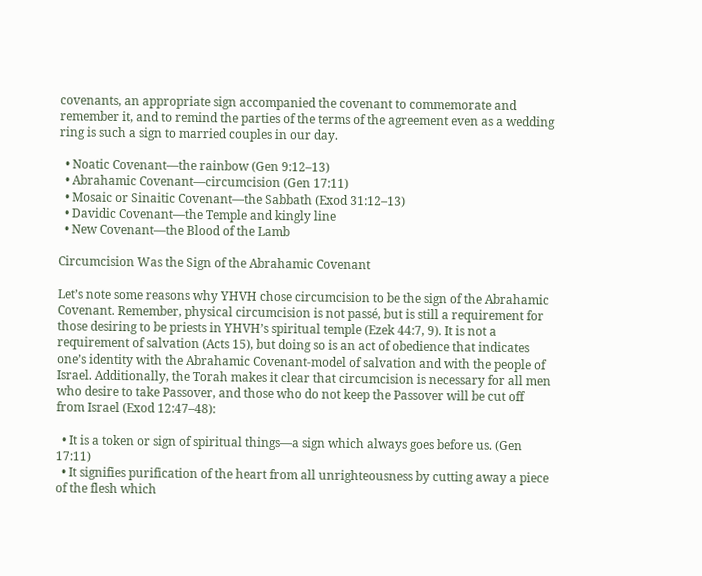covenants, an appropriate sign accompanied the covenant to commemorate and remember it, and to remind the parties of the terms of the agreement even as a wedding ring is such a sign to married couples in our day.

  • Noatic Covenant—the rainbow (Gen 9:12–13)
  • Abrahamic Covenant—circumcision (Gen 17:11)
  • Mosaic or Sinaitic Covenant—the Sabbath (Exod 31:12–13)
  • Davidic Covenant—the Temple and kingly line
  • New Covenant—the Blood of the Lamb

Circumcision Was the Sign of the Abrahamic Covenant

Let’s note some reasons why YHVH chose circumcision to be the sign of the Abrahamic Covenant. Remember, physical circumcision is not passé, but is still a requirement for those desiring to be priests in YHVH’s spiritual temple (Ezek 44:7, 9). It is not a requirement of salvation (Acts 15), but doing so is an act of obedience that indicates one’s identity with the Abrahamic Covenant-model of salvation and with the people of Israel. Additionally, the Torah makes it clear that circumcision is necessary for all men who desire to take Passover, and those who do not keep the Passover will be cut off from Israel (Exod 12:47–48):

  • It is a token or sign of spiritual things—a sign which always goes before us. (Gen 17:11)
  • It signifies purification of the heart from all unrighteousness by cutting away a piece of the flesh which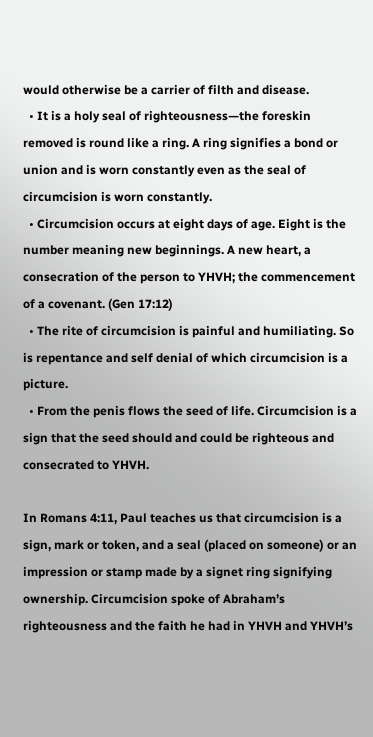would otherwise be a carrier of filth and disease.
  • It is a holy seal of righteousness—the foreskin removed is round like a ring. A ring signifies a bond or union and is worn constantly even as the seal of circumcision is worn constantly.
  • Circumcision occurs at eight days of age. Eight is the number meaning new beginnings. A new heart, a consecration of the person to YHVH; the commencement of a covenant. (Gen 17:12)
  • The rite of circumcision is painful and humiliating. So is repentance and self denial of which circumcision is a picture.
  • From the penis flows the seed of life. Circumcision is a sign that the seed should and could be righteous and consecrated to YHVH.

In Romans 4:11, Paul teaches us that circumcision is a sign, mark or token, and a seal (placed on someone) or an impression or stamp made by a signet ring signifying ownership. Circumcision spoke of Abraham’s righteousness and the faith he had in YHVH and YHVH’s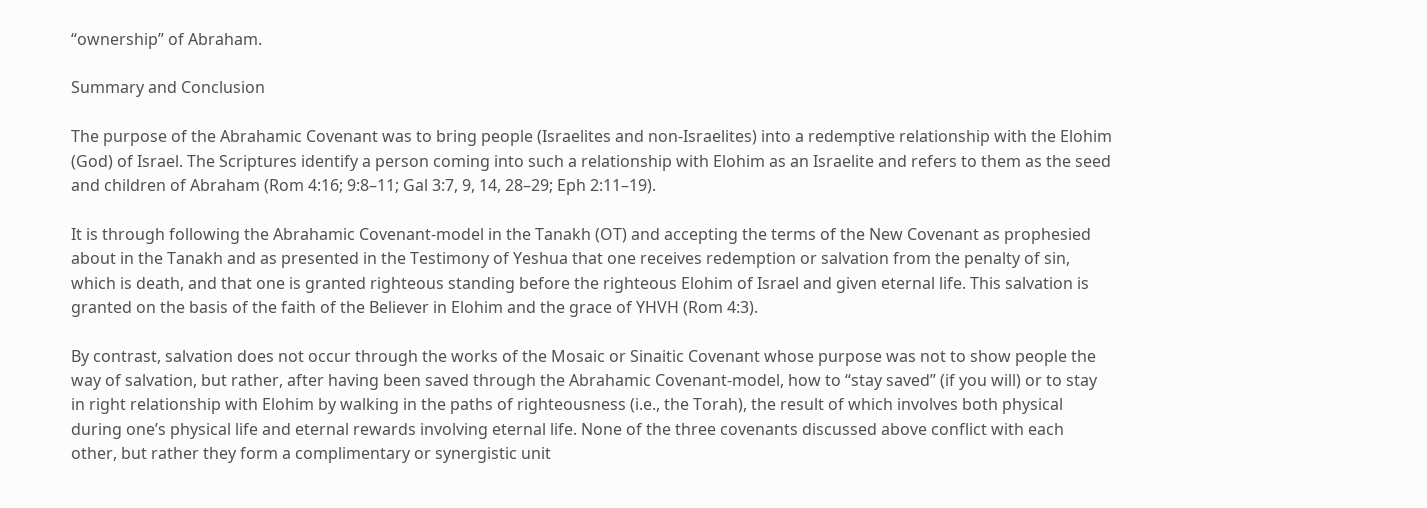“ownership” of Abraham.

Summary and Conclusion

The purpose of the Abrahamic Covenant was to bring people (Israelites and non-Israelites) into a redemptive relationship with the Elohim (God) of Israel. The Scriptures identify a person coming into such a relationship with Elohim as an Israelite and refers to them as the seed and children of Abraham (Rom 4:16; 9:8–11; Gal 3:7, 9, 14, 28–29; Eph 2:11–19).

It is through following the Abrahamic Covenant-model in the Tanakh (OT) and accepting the terms of the New Covenant as prophesied about in the Tanakh and as presented in the Testimony of Yeshua that one receives redemption or salvation from the penalty of sin, which is death, and that one is granted righteous standing before the righteous Elohim of Israel and given eternal life. This salvation is granted on the basis of the faith of the Believer in Elohim and the grace of YHVH (Rom 4:3).

By contrast, salvation does not occur through the works of the Mosaic or Sinaitic Covenant whose purpose was not to show people the way of salvation, but rather, after having been saved through the Abrahamic Covenant-model, how to “stay saved” (if you will) or to stay in right relationship with Elohim by walking in the paths of righteousness (i.e., the Torah), the result of which involves both physical during one’s physical life and eternal rewards involving eternal life. None of the three covenants discussed above conflict with each other, but rather they form a complimentary or synergistic unit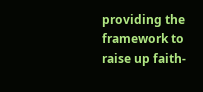providing the framework to raise up faith-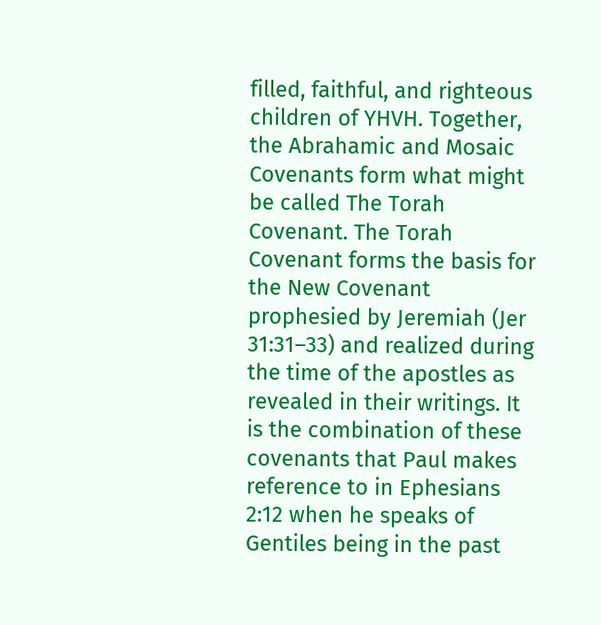filled, faithful, and righteous children of YHVH. Together, the Abrahamic and Mosaic Covenants form what might be called The Torah Covenant. The Torah Covenant forms the basis for the New Covenant prophesied by Jeremiah (Jer 31:31–33) and realized during the time of the apostles as revealed in their writings. It is the combination of these covenants that Paul makes reference to in Ephesians 2:12 when he speaks of Gentiles being in the past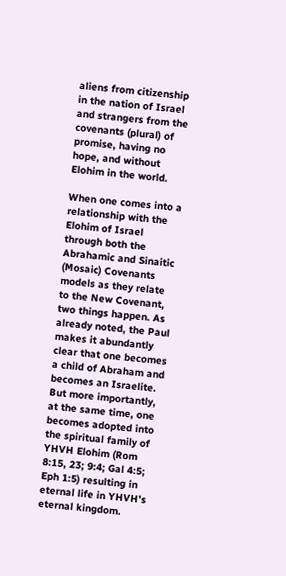aliens from citizenship in the nation of Israel and strangers from the covenants (plural) of promise, having no hope, and without Elohim in the world.

When one comes into a relationship with the Elohim of Israel through both the Abrahamic and Sinaitic (Mosaic) Covenants models as they relate to the New Covenant, two things happen. As already noted, the Paul makes it abundantly clear that one becomes a child of Abraham and becomes an Israelite. But more importantly, at the same time, one becomes adopted into the spiritual family of YHVH Elohim (Rom 8:15, 23; 9:4; Gal 4:5; Eph 1:5) resulting in eternal life in YHVH’s eternal kingdom.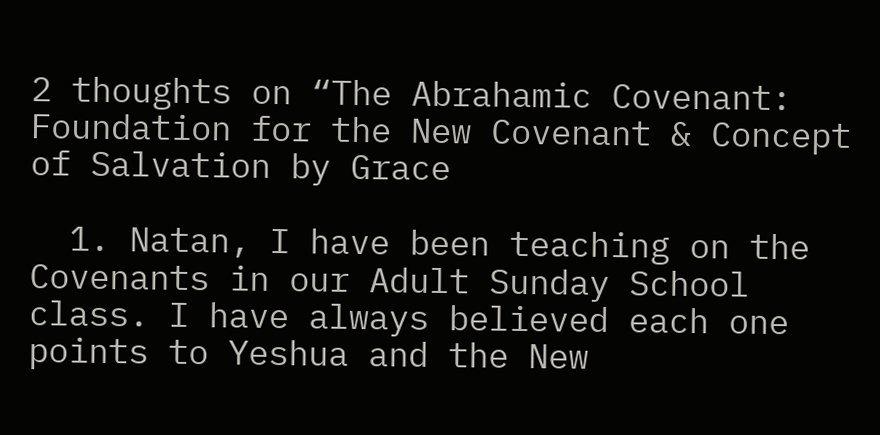2 thoughts on “The Abrahamic Covenant: Foundation for the New Covenant & Concept of Salvation by Grace

  1. Natan, I have been teaching on the Covenants in our Adult Sunday School class. I have always believed each one points to Yeshua and the New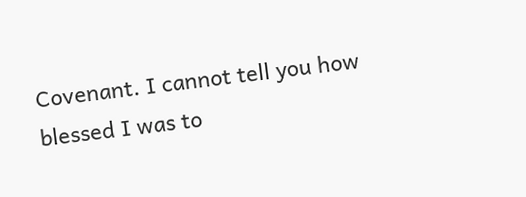Covenant. I cannot tell you how blessed I was to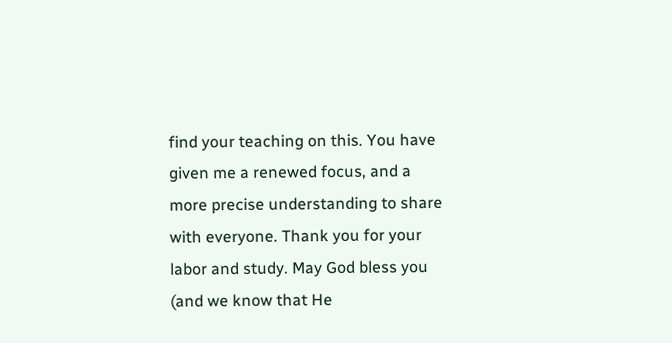find your teaching on this. You have given me a renewed focus, and a more precise understanding to share with everyone. Thank you for your labor and study. May God bless you (and we know that He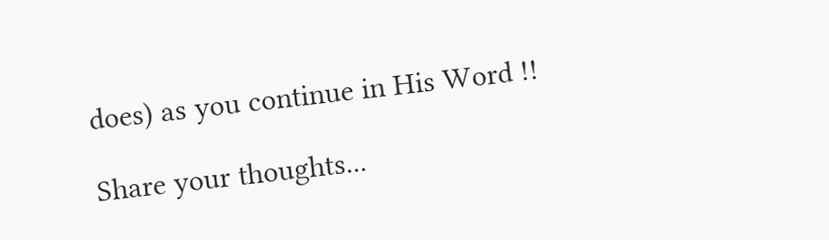does) as you continue in His Word !!

Share your thoughts...